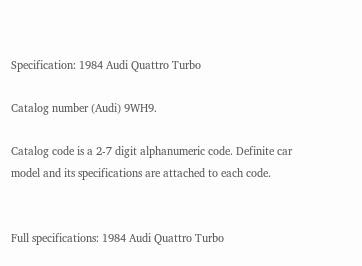Specification: 1984 Audi Quattro Turbo

Catalog number (Audi) 9WH9.

Catalog code is a 2-7 digit alphanumeric code. Definite car model and its specifications are attached to each code.


Full specifications: 1984 Audi Quattro Turbo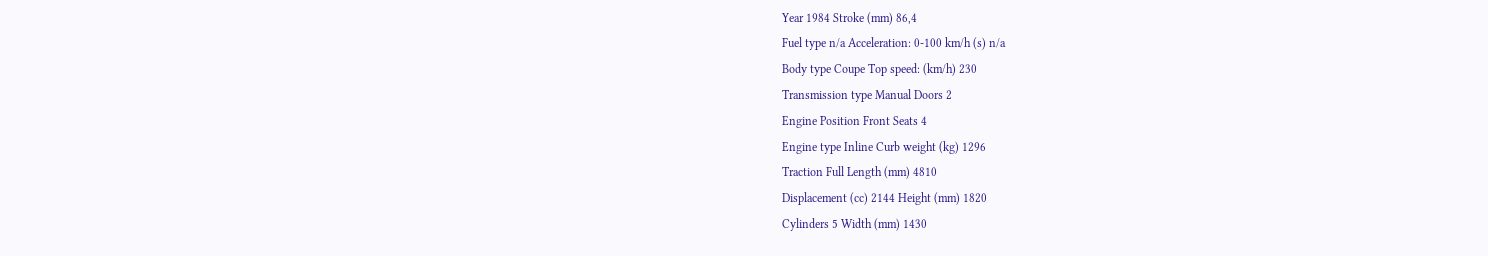Year 1984 Stroke (mm) 86,4
Fuel type n/a Acceleration: 0-100 km/h (s) n/a
Body type Coupe Top speed: (km/h) 230
Transmission type Manual Doors 2
Engine Position Front Seats 4
Engine type Inline Curb weight (kg) 1296
Traction Full Length (mm) 4810
Displacement (cc) 2144 Height (mm) 1820
Cylinders 5 Width (mm) 1430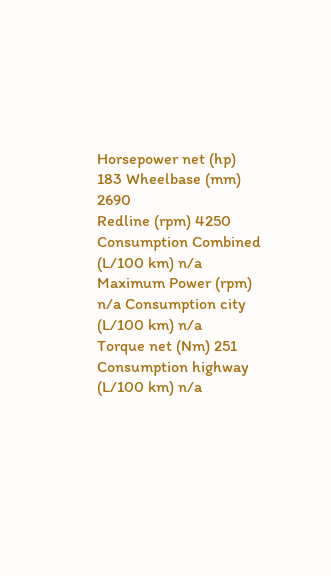Horsepower net (hp) 183 Wheelbase (mm) 2690
Redline (rpm) 4250 Consumption Combined (L/100 km) n/a
Maximum Power (rpm) n/a Consumption city (L/100 km) n/a
Torque net (Nm) 251 Consumption highway (L/100 km) n/a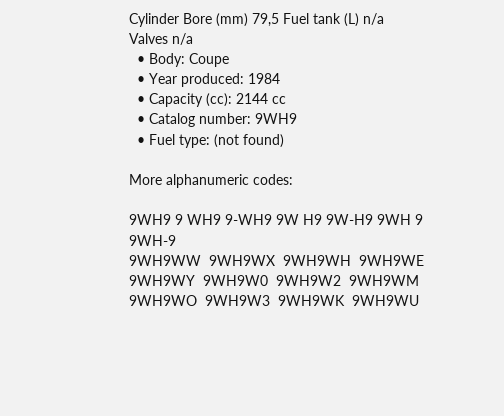Cylinder Bore (mm) 79,5 Fuel tank (L) n/a
Valves n/a
  • Body: Coupe
  • Year produced: 1984
  • Capacity (cc): 2144 cc
  • Catalog number: 9WH9
  • Fuel type: (not found)

More alphanumeric codes:

9WH9 9 WH9 9-WH9 9W H9 9W-H9 9WH 9 9WH-9
9WH9WW  9WH9WX  9WH9WH  9WH9WE  9WH9WY  9WH9W0  9WH9W2  9WH9WM  9WH9WO  9WH9W3  9WH9WK  9WH9WU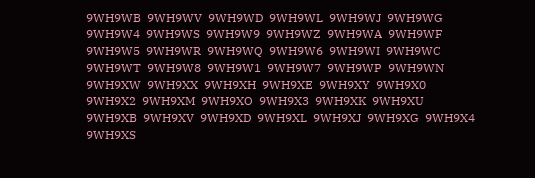9WH9WB  9WH9WV  9WH9WD  9WH9WL  9WH9WJ  9WH9WG  9WH9W4  9WH9WS  9WH9W9  9WH9WZ  9WH9WA  9WH9WF  9WH9W5  9WH9WR  9WH9WQ  9WH9W6  9WH9WI  9WH9WC  9WH9WT  9WH9W8  9WH9W1  9WH9W7  9WH9WP  9WH9WN
9WH9XW  9WH9XX  9WH9XH  9WH9XE  9WH9XY  9WH9X0  9WH9X2  9WH9XM  9WH9XO  9WH9X3  9WH9XK  9WH9XU  9WH9XB  9WH9XV  9WH9XD  9WH9XL  9WH9XJ  9WH9XG  9WH9X4  9WH9XS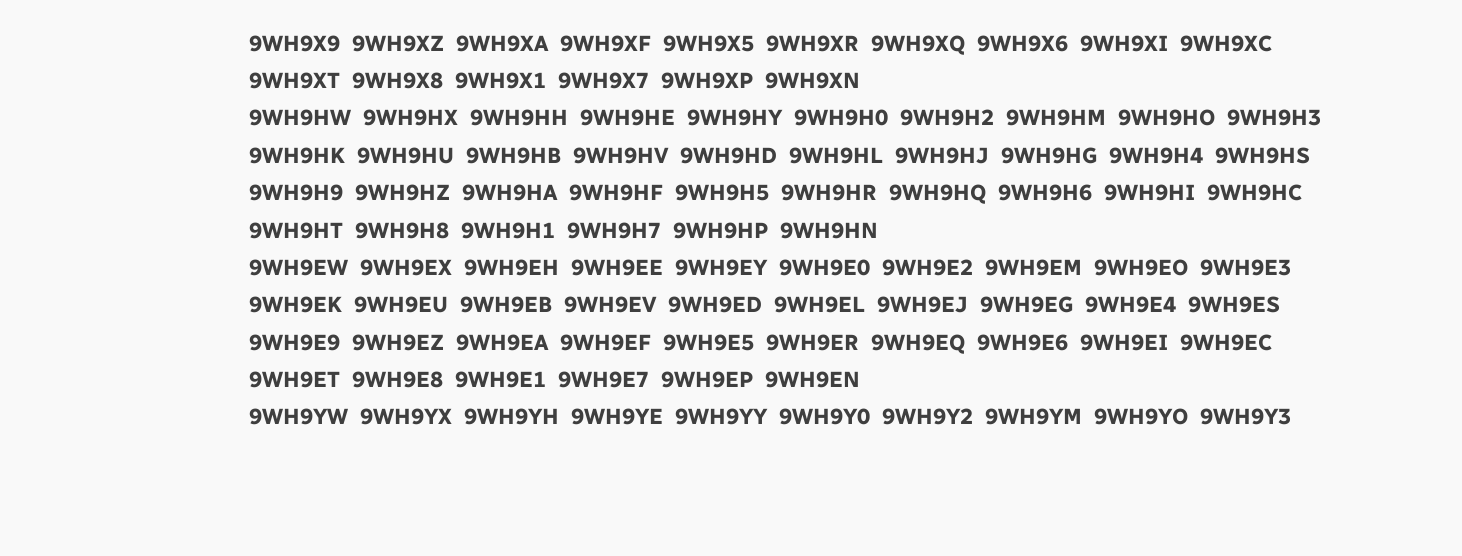9WH9X9  9WH9XZ  9WH9XA  9WH9XF  9WH9X5  9WH9XR  9WH9XQ  9WH9X6  9WH9XI  9WH9XC  9WH9XT  9WH9X8  9WH9X1  9WH9X7  9WH9XP  9WH9XN
9WH9HW  9WH9HX  9WH9HH  9WH9HE  9WH9HY  9WH9H0  9WH9H2  9WH9HM  9WH9HO  9WH9H3  9WH9HK  9WH9HU  9WH9HB  9WH9HV  9WH9HD  9WH9HL  9WH9HJ  9WH9HG  9WH9H4  9WH9HS  9WH9H9  9WH9HZ  9WH9HA  9WH9HF  9WH9H5  9WH9HR  9WH9HQ  9WH9H6  9WH9HI  9WH9HC  9WH9HT  9WH9H8  9WH9H1  9WH9H7  9WH9HP  9WH9HN
9WH9EW  9WH9EX  9WH9EH  9WH9EE  9WH9EY  9WH9E0  9WH9E2  9WH9EM  9WH9EO  9WH9E3  9WH9EK  9WH9EU  9WH9EB  9WH9EV  9WH9ED  9WH9EL  9WH9EJ  9WH9EG  9WH9E4  9WH9ES  9WH9E9  9WH9EZ  9WH9EA  9WH9EF  9WH9E5  9WH9ER  9WH9EQ  9WH9E6  9WH9EI  9WH9EC  9WH9ET  9WH9E8  9WH9E1  9WH9E7  9WH9EP  9WH9EN
9WH9YW  9WH9YX  9WH9YH  9WH9YE  9WH9YY  9WH9Y0  9WH9Y2  9WH9YM  9WH9YO  9WH9Y3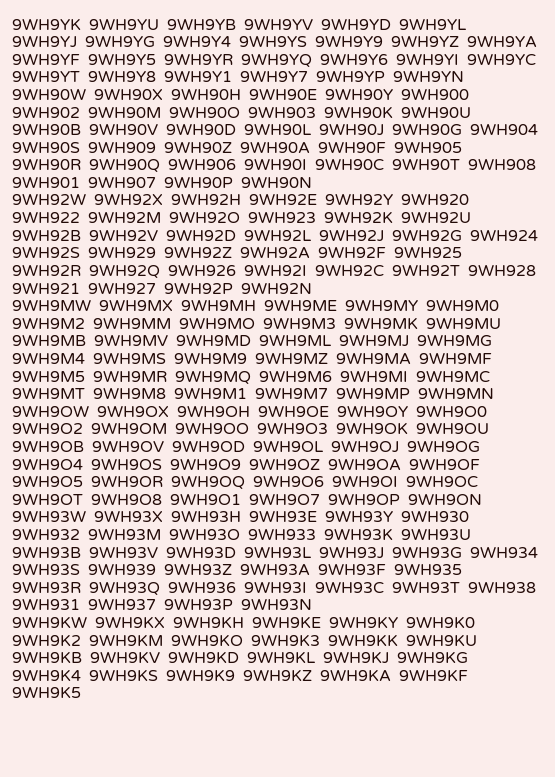9WH9YK  9WH9YU  9WH9YB  9WH9YV  9WH9YD  9WH9YL  9WH9YJ  9WH9YG  9WH9Y4  9WH9YS  9WH9Y9  9WH9YZ  9WH9YA  9WH9YF  9WH9Y5  9WH9YR  9WH9YQ  9WH9Y6  9WH9YI  9WH9YC  9WH9YT  9WH9Y8  9WH9Y1  9WH9Y7  9WH9YP  9WH9YN
9WH90W  9WH90X  9WH90H  9WH90E  9WH90Y  9WH900  9WH902  9WH90M  9WH90O  9WH903  9WH90K  9WH90U  9WH90B  9WH90V  9WH90D  9WH90L  9WH90J  9WH90G  9WH904  9WH90S  9WH909  9WH90Z  9WH90A  9WH90F  9WH905  9WH90R  9WH90Q  9WH906  9WH90I  9WH90C  9WH90T  9WH908  9WH901  9WH907  9WH90P  9WH90N
9WH92W  9WH92X  9WH92H  9WH92E  9WH92Y  9WH920  9WH922  9WH92M  9WH92O  9WH923  9WH92K  9WH92U  9WH92B  9WH92V  9WH92D  9WH92L  9WH92J  9WH92G  9WH924  9WH92S  9WH929  9WH92Z  9WH92A  9WH92F  9WH925  9WH92R  9WH92Q  9WH926  9WH92I  9WH92C  9WH92T  9WH928  9WH921  9WH927  9WH92P  9WH92N
9WH9MW  9WH9MX  9WH9MH  9WH9ME  9WH9MY  9WH9M0  9WH9M2  9WH9MM  9WH9MO  9WH9M3  9WH9MK  9WH9MU  9WH9MB  9WH9MV  9WH9MD  9WH9ML  9WH9MJ  9WH9MG  9WH9M4  9WH9MS  9WH9M9  9WH9MZ  9WH9MA  9WH9MF  9WH9M5  9WH9MR  9WH9MQ  9WH9M6  9WH9MI  9WH9MC  9WH9MT  9WH9M8  9WH9M1  9WH9M7  9WH9MP  9WH9MN
9WH9OW  9WH9OX  9WH9OH  9WH9OE  9WH9OY  9WH9O0  9WH9O2  9WH9OM  9WH9OO  9WH9O3  9WH9OK  9WH9OU  9WH9OB  9WH9OV  9WH9OD  9WH9OL  9WH9OJ  9WH9OG  9WH9O4  9WH9OS  9WH9O9  9WH9OZ  9WH9OA  9WH9OF  9WH9O5  9WH9OR  9WH9OQ  9WH9O6  9WH9OI  9WH9OC  9WH9OT  9WH9O8  9WH9O1  9WH9O7  9WH9OP  9WH9ON
9WH93W  9WH93X  9WH93H  9WH93E  9WH93Y  9WH930  9WH932  9WH93M  9WH93O  9WH933  9WH93K  9WH93U  9WH93B  9WH93V  9WH93D  9WH93L  9WH93J  9WH93G  9WH934  9WH93S  9WH939  9WH93Z  9WH93A  9WH93F  9WH935  9WH93R  9WH93Q  9WH936  9WH93I  9WH93C  9WH93T  9WH938  9WH931  9WH937  9WH93P  9WH93N
9WH9KW  9WH9KX  9WH9KH  9WH9KE  9WH9KY  9WH9K0  9WH9K2  9WH9KM  9WH9KO  9WH9K3  9WH9KK  9WH9KU  9WH9KB  9WH9KV  9WH9KD  9WH9KL  9WH9KJ  9WH9KG  9WH9K4  9WH9KS  9WH9K9  9WH9KZ  9WH9KA  9WH9KF  9WH9K5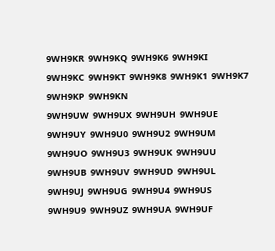9WH9KR  9WH9KQ  9WH9K6  9WH9KI  9WH9KC  9WH9KT  9WH9K8  9WH9K1  9WH9K7  9WH9KP  9WH9KN
9WH9UW  9WH9UX  9WH9UH  9WH9UE  9WH9UY  9WH9U0  9WH9U2  9WH9UM  9WH9UO  9WH9U3  9WH9UK  9WH9UU  9WH9UB  9WH9UV  9WH9UD  9WH9UL  9WH9UJ  9WH9UG  9WH9U4  9WH9US  9WH9U9  9WH9UZ  9WH9UA  9WH9UF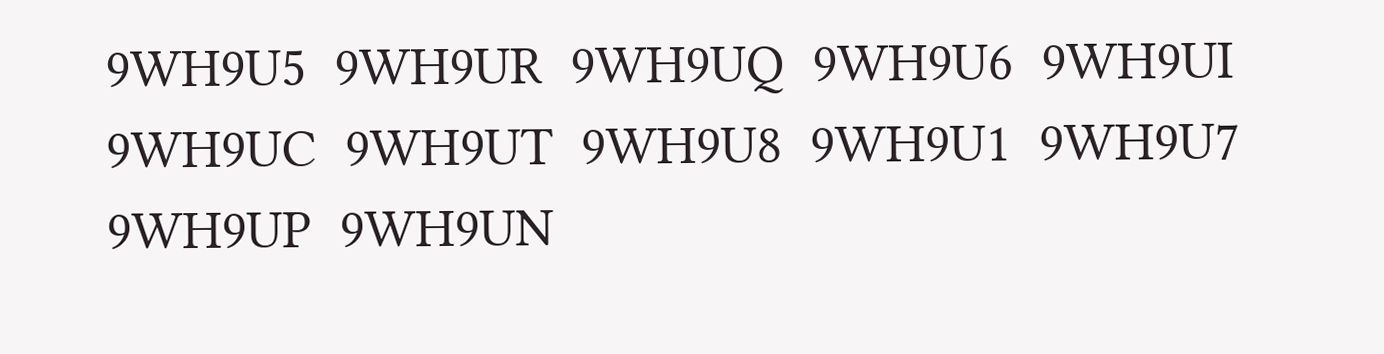9WH9U5  9WH9UR  9WH9UQ  9WH9U6  9WH9UI  9WH9UC  9WH9UT  9WH9U8  9WH9U1  9WH9U7  9WH9UP  9WH9UN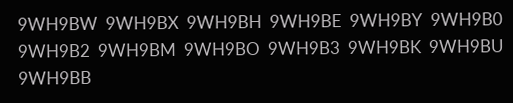9WH9BW  9WH9BX  9WH9BH  9WH9BE  9WH9BY  9WH9B0  9WH9B2  9WH9BM  9WH9BO  9WH9B3  9WH9BK  9WH9BU  9WH9BB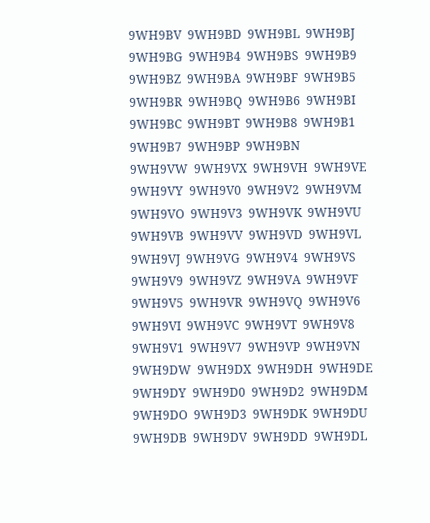9WH9BV  9WH9BD  9WH9BL  9WH9BJ  9WH9BG  9WH9B4  9WH9BS  9WH9B9  9WH9BZ  9WH9BA  9WH9BF  9WH9B5  9WH9BR  9WH9BQ  9WH9B6  9WH9BI  9WH9BC  9WH9BT  9WH9B8  9WH9B1  9WH9B7  9WH9BP  9WH9BN
9WH9VW  9WH9VX  9WH9VH  9WH9VE  9WH9VY  9WH9V0  9WH9V2  9WH9VM  9WH9VO  9WH9V3  9WH9VK  9WH9VU  9WH9VB  9WH9VV  9WH9VD  9WH9VL  9WH9VJ  9WH9VG  9WH9V4  9WH9VS  9WH9V9  9WH9VZ  9WH9VA  9WH9VF  9WH9V5  9WH9VR  9WH9VQ  9WH9V6  9WH9VI  9WH9VC  9WH9VT  9WH9V8  9WH9V1  9WH9V7  9WH9VP  9WH9VN
9WH9DW  9WH9DX  9WH9DH  9WH9DE  9WH9DY  9WH9D0  9WH9D2  9WH9DM  9WH9DO  9WH9D3  9WH9DK  9WH9DU  9WH9DB  9WH9DV  9WH9DD  9WH9DL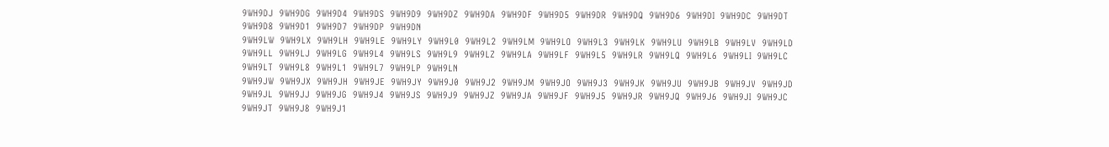9WH9DJ  9WH9DG  9WH9D4  9WH9DS  9WH9D9  9WH9DZ  9WH9DA  9WH9DF  9WH9D5  9WH9DR  9WH9DQ  9WH9D6  9WH9DI  9WH9DC  9WH9DT  9WH9D8  9WH9D1  9WH9D7  9WH9DP  9WH9DN
9WH9LW  9WH9LX  9WH9LH  9WH9LE  9WH9LY  9WH9L0  9WH9L2  9WH9LM  9WH9LO  9WH9L3  9WH9LK  9WH9LU  9WH9LB  9WH9LV  9WH9LD  9WH9LL  9WH9LJ  9WH9LG  9WH9L4  9WH9LS  9WH9L9  9WH9LZ  9WH9LA  9WH9LF  9WH9L5  9WH9LR  9WH9LQ  9WH9L6  9WH9LI  9WH9LC  9WH9LT  9WH9L8  9WH9L1  9WH9L7  9WH9LP  9WH9LN
9WH9JW  9WH9JX  9WH9JH  9WH9JE  9WH9JY  9WH9J0  9WH9J2  9WH9JM  9WH9JO  9WH9J3  9WH9JK  9WH9JU  9WH9JB  9WH9JV  9WH9JD  9WH9JL  9WH9JJ  9WH9JG  9WH9J4  9WH9JS  9WH9J9  9WH9JZ  9WH9JA  9WH9JF  9WH9J5  9WH9JR  9WH9JQ  9WH9J6  9WH9JI  9WH9JC  9WH9JT  9WH9J8  9WH9J1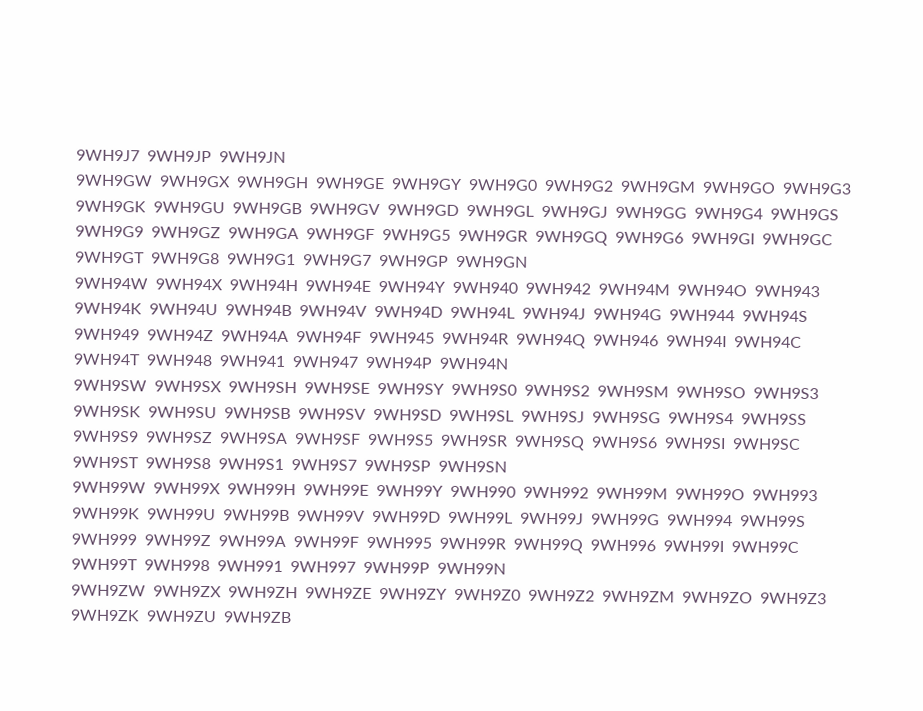9WH9J7  9WH9JP  9WH9JN
9WH9GW  9WH9GX  9WH9GH  9WH9GE  9WH9GY  9WH9G0  9WH9G2  9WH9GM  9WH9GO  9WH9G3  9WH9GK  9WH9GU  9WH9GB  9WH9GV  9WH9GD  9WH9GL  9WH9GJ  9WH9GG  9WH9G4  9WH9GS  9WH9G9  9WH9GZ  9WH9GA  9WH9GF  9WH9G5  9WH9GR  9WH9GQ  9WH9G6  9WH9GI  9WH9GC  9WH9GT  9WH9G8  9WH9G1  9WH9G7  9WH9GP  9WH9GN
9WH94W  9WH94X  9WH94H  9WH94E  9WH94Y  9WH940  9WH942  9WH94M  9WH94O  9WH943  9WH94K  9WH94U  9WH94B  9WH94V  9WH94D  9WH94L  9WH94J  9WH94G  9WH944  9WH94S  9WH949  9WH94Z  9WH94A  9WH94F  9WH945  9WH94R  9WH94Q  9WH946  9WH94I  9WH94C  9WH94T  9WH948  9WH941  9WH947  9WH94P  9WH94N
9WH9SW  9WH9SX  9WH9SH  9WH9SE  9WH9SY  9WH9S0  9WH9S2  9WH9SM  9WH9SO  9WH9S3  9WH9SK  9WH9SU  9WH9SB  9WH9SV  9WH9SD  9WH9SL  9WH9SJ  9WH9SG  9WH9S4  9WH9SS  9WH9S9  9WH9SZ  9WH9SA  9WH9SF  9WH9S5  9WH9SR  9WH9SQ  9WH9S6  9WH9SI  9WH9SC  9WH9ST  9WH9S8  9WH9S1  9WH9S7  9WH9SP  9WH9SN
9WH99W  9WH99X  9WH99H  9WH99E  9WH99Y  9WH990  9WH992  9WH99M  9WH99O  9WH993  9WH99K  9WH99U  9WH99B  9WH99V  9WH99D  9WH99L  9WH99J  9WH99G  9WH994  9WH99S  9WH999  9WH99Z  9WH99A  9WH99F  9WH995  9WH99R  9WH99Q  9WH996  9WH99I  9WH99C  9WH99T  9WH998  9WH991  9WH997  9WH99P  9WH99N
9WH9ZW  9WH9ZX  9WH9ZH  9WH9ZE  9WH9ZY  9WH9Z0  9WH9Z2  9WH9ZM  9WH9ZO  9WH9Z3  9WH9ZK  9WH9ZU  9WH9ZB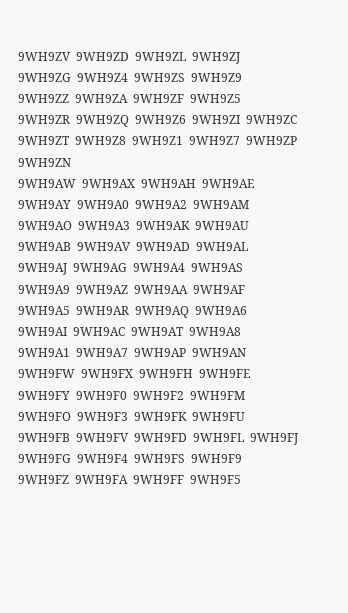9WH9ZV  9WH9ZD  9WH9ZL  9WH9ZJ  9WH9ZG  9WH9Z4  9WH9ZS  9WH9Z9  9WH9ZZ  9WH9ZA  9WH9ZF  9WH9Z5  9WH9ZR  9WH9ZQ  9WH9Z6  9WH9ZI  9WH9ZC  9WH9ZT  9WH9Z8  9WH9Z1  9WH9Z7  9WH9ZP  9WH9ZN
9WH9AW  9WH9AX  9WH9AH  9WH9AE  9WH9AY  9WH9A0  9WH9A2  9WH9AM  9WH9AO  9WH9A3  9WH9AK  9WH9AU  9WH9AB  9WH9AV  9WH9AD  9WH9AL  9WH9AJ  9WH9AG  9WH9A4  9WH9AS  9WH9A9  9WH9AZ  9WH9AA  9WH9AF  9WH9A5  9WH9AR  9WH9AQ  9WH9A6  9WH9AI  9WH9AC  9WH9AT  9WH9A8  9WH9A1  9WH9A7  9WH9AP  9WH9AN
9WH9FW  9WH9FX  9WH9FH  9WH9FE  9WH9FY  9WH9F0  9WH9F2  9WH9FM  9WH9FO  9WH9F3  9WH9FK  9WH9FU  9WH9FB  9WH9FV  9WH9FD  9WH9FL  9WH9FJ  9WH9FG  9WH9F4  9WH9FS  9WH9F9  9WH9FZ  9WH9FA  9WH9FF  9WH9F5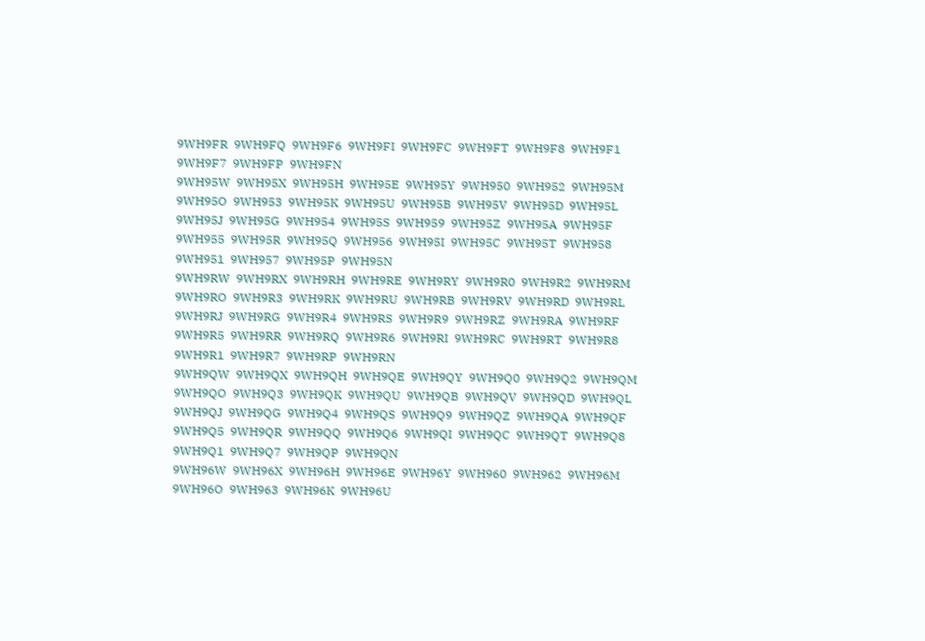9WH9FR  9WH9FQ  9WH9F6  9WH9FI  9WH9FC  9WH9FT  9WH9F8  9WH9F1  9WH9F7  9WH9FP  9WH9FN
9WH95W  9WH95X  9WH95H  9WH95E  9WH95Y  9WH950  9WH952  9WH95M  9WH95O  9WH953  9WH95K  9WH95U  9WH95B  9WH95V  9WH95D  9WH95L  9WH95J  9WH95G  9WH954  9WH95S  9WH959  9WH95Z  9WH95A  9WH95F  9WH955  9WH95R  9WH95Q  9WH956  9WH95I  9WH95C  9WH95T  9WH958  9WH951  9WH957  9WH95P  9WH95N
9WH9RW  9WH9RX  9WH9RH  9WH9RE  9WH9RY  9WH9R0  9WH9R2  9WH9RM  9WH9RO  9WH9R3  9WH9RK  9WH9RU  9WH9RB  9WH9RV  9WH9RD  9WH9RL  9WH9RJ  9WH9RG  9WH9R4  9WH9RS  9WH9R9  9WH9RZ  9WH9RA  9WH9RF  9WH9R5  9WH9RR  9WH9RQ  9WH9R6  9WH9RI  9WH9RC  9WH9RT  9WH9R8  9WH9R1  9WH9R7  9WH9RP  9WH9RN
9WH9QW  9WH9QX  9WH9QH  9WH9QE  9WH9QY  9WH9Q0  9WH9Q2  9WH9QM  9WH9QO  9WH9Q3  9WH9QK  9WH9QU  9WH9QB  9WH9QV  9WH9QD  9WH9QL  9WH9QJ  9WH9QG  9WH9Q4  9WH9QS  9WH9Q9  9WH9QZ  9WH9QA  9WH9QF  9WH9Q5  9WH9QR  9WH9QQ  9WH9Q6  9WH9QI  9WH9QC  9WH9QT  9WH9Q8  9WH9Q1  9WH9Q7  9WH9QP  9WH9QN
9WH96W  9WH96X  9WH96H  9WH96E  9WH96Y  9WH960  9WH962  9WH96M  9WH96O  9WH963  9WH96K  9WH96U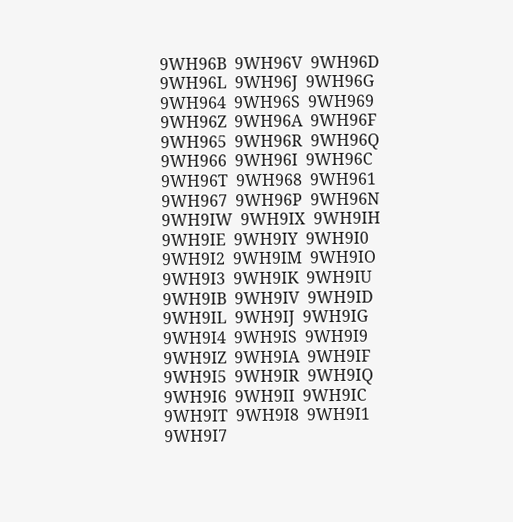9WH96B  9WH96V  9WH96D  9WH96L  9WH96J  9WH96G  9WH964  9WH96S  9WH969  9WH96Z  9WH96A  9WH96F  9WH965  9WH96R  9WH96Q  9WH966  9WH96I  9WH96C  9WH96T  9WH968  9WH961  9WH967  9WH96P  9WH96N
9WH9IW  9WH9IX  9WH9IH  9WH9IE  9WH9IY  9WH9I0  9WH9I2  9WH9IM  9WH9IO  9WH9I3  9WH9IK  9WH9IU  9WH9IB  9WH9IV  9WH9ID  9WH9IL  9WH9IJ  9WH9IG  9WH9I4  9WH9IS  9WH9I9  9WH9IZ  9WH9IA  9WH9IF  9WH9I5  9WH9IR  9WH9IQ  9WH9I6  9WH9II  9WH9IC  9WH9IT  9WH9I8  9WH9I1  9WH9I7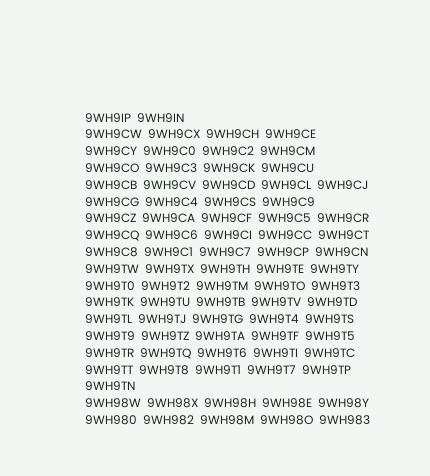9WH9IP  9WH9IN
9WH9CW  9WH9CX  9WH9CH  9WH9CE  9WH9CY  9WH9C0  9WH9C2  9WH9CM  9WH9CO  9WH9C3  9WH9CK  9WH9CU  9WH9CB  9WH9CV  9WH9CD  9WH9CL  9WH9CJ  9WH9CG  9WH9C4  9WH9CS  9WH9C9  9WH9CZ  9WH9CA  9WH9CF  9WH9C5  9WH9CR  9WH9CQ  9WH9C6  9WH9CI  9WH9CC  9WH9CT  9WH9C8  9WH9C1  9WH9C7  9WH9CP  9WH9CN
9WH9TW  9WH9TX  9WH9TH  9WH9TE  9WH9TY  9WH9T0  9WH9T2  9WH9TM  9WH9TO  9WH9T3  9WH9TK  9WH9TU  9WH9TB  9WH9TV  9WH9TD  9WH9TL  9WH9TJ  9WH9TG  9WH9T4  9WH9TS  9WH9T9  9WH9TZ  9WH9TA  9WH9TF  9WH9T5  9WH9TR  9WH9TQ  9WH9T6  9WH9TI  9WH9TC  9WH9TT  9WH9T8  9WH9T1  9WH9T7  9WH9TP  9WH9TN
9WH98W  9WH98X  9WH98H  9WH98E  9WH98Y  9WH980  9WH982  9WH98M  9WH98O  9WH983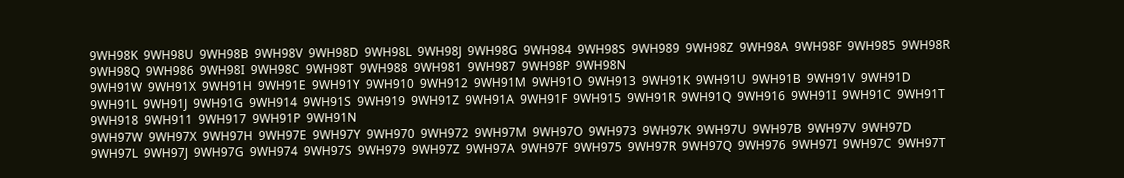9WH98K  9WH98U  9WH98B  9WH98V  9WH98D  9WH98L  9WH98J  9WH98G  9WH984  9WH98S  9WH989  9WH98Z  9WH98A  9WH98F  9WH985  9WH98R  9WH98Q  9WH986  9WH98I  9WH98C  9WH98T  9WH988  9WH981  9WH987  9WH98P  9WH98N
9WH91W  9WH91X  9WH91H  9WH91E  9WH91Y  9WH910  9WH912  9WH91M  9WH91O  9WH913  9WH91K  9WH91U  9WH91B  9WH91V  9WH91D  9WH91L  9WH91J  9WH91G  9WH914  9WH91S  9WH919  9WH91Z  9WH91A  9WH91F  9WH915  9WH91R  9WH91Q  9WH916  9WH91I  9WH91C  9WH91T  9WH918  9WH911  9WH917  9WH91P  9WH91N
9WH97W  9WH97X  9WH97H  9WH97E  9WH97Y  9WH970  9WH972  9WH97M  9WH97O  9WH973  9WH97K  9WH97U  9WH97B  9WH97V  9WH97D  9WH97L  9WH97J  9WH97G  9WH974  9WH97S  9WH979  9WH97Z  9WH97A  9WH97F  9WH975  9WH97R  9WH97Q  9WH976  9WH97I  9WH97C  9WH97T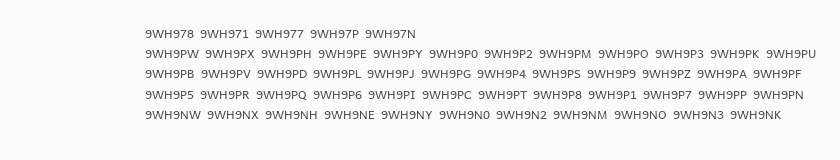9WH978  9WH971  9WH977  9WH97P  9WH97N
9WH9PW  9WH9PX  9WH9PH  9WH9PE  9WH9PY  9WH9P0  9WH9P2  9WH9PM  9WH9PO  9WH9P3  9WH9PK  9WH9PU  9WH9PB  9WH9PV  9WH9PD  9WH9PL  9WH9PJ  9WH9PG  9WH9P4  9WH9PS  9WH9P9  9WH9PZ  9WH9PA  9WH9PF  9WH9P5  9WH9PR  9WH9PQ  9WH9P6  9WH9PI  9WH9PC  9WH9PT  9WH9P8  9WH9P1  9WH9P7  9WH9PP  9WH9PN
9WH9NW  9WH9NX  9WH9NH  9WH9NE  9WH9NY  9WH9N0  9WH9N2  9WH9NM  9WH9NO  9WH9N3  9WH9NK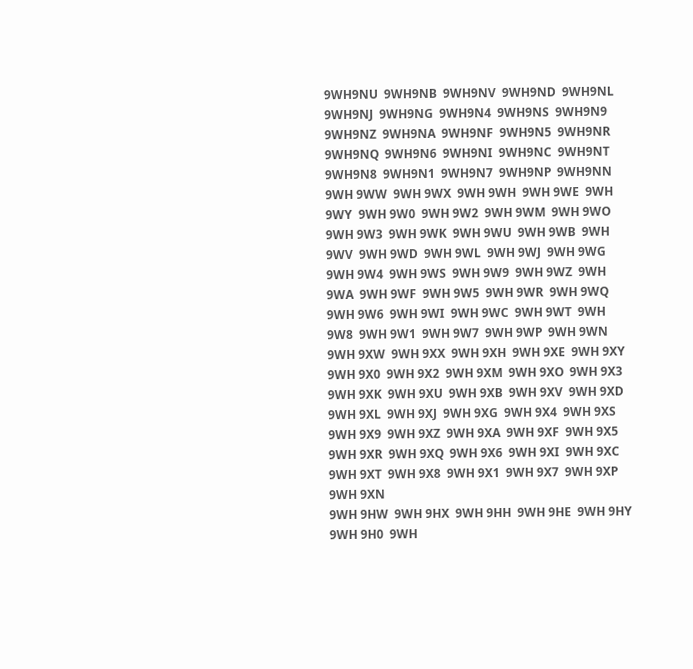9WH9NU  9WH9NB  9WH9NV  9WH9ND  9WH9NL  9WH9NJ  9WH9NG  9WH9N4  9WH9NS  9WH9N9  9WH9NZ  9WH9NA  9WH9NF  9WH9N5  9WH9NR  9WH9NQ  9WH9N6  9WH9NI  9WH9NC  9WH9NT  9WH9N8  9WH9N1  9WH9N7  9WH9NP  9WH9NN
9WH 9WW  9WH 9WX  9WH 9WH  9WH 9WE  9WH 9WY  9WH 9W0  9WH 9W2  9WH 9WM  9WH 9WO  9WH 9W3  9WH 9WK  9WH 9WU  9WH 9WB  9WH 9WV  9WH 9WD  9WH 9WL  9WH 9WJ  9WH 9WG  9WH 9W4  9WH 9WS  9WH 9W9  9WH 9WZ  9WH 9WA  9WH 9WF  9WH 9W5  9WH 9WR  9WH 9WQ  9WH 9W6  9WH 9WI  9WH 9WC  9WH 9WT  9WH 9W8  9WH 9W1  9WH 9W7  9WH 9WP  9WH 9WN
9WH 9XW  9WH 9XX  9WH 9XH  9WH 9XE  9WH 9XY  9WH 9X0  9WH 9X2  9WH 9XM  9WH 9XO  9WH 9X3  9WH 9XK  9WH 9XU  9WH 9XB  9WH 9XV  9WH 9XD  9WH 9XL  9WH 9XJ  9WH 9XG  9WH 9X4  9WH 9XS  9WH 9X9  9WH 9XZ  9WH 9XA  9WH 9XF  9WH 9X5  9WH 9XR  9WH 9XQ  9WH 9X6  9WH 9XI  9WH 9XC  9WH 9XT  9WH 9X8  9WH 9X1  9WH 9X7  9WH 9XP  9WH 9XN
9WH 9HW  9WH 9HX  9WH 9HH  9WH 9HE  9WH 9HY  9WH 9H0  9WH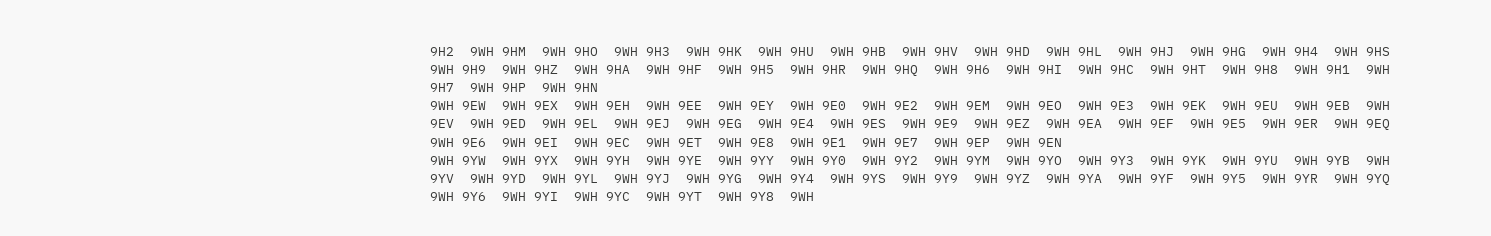9H2  9WH 9HM  9WH 9HO  9WH 9H3  9WH 9HK  9WH 9HU  9WH 9HB  9WH 9HV  9WH 9HD  9WH 9HL  9WH 9HJ  9WH 9HG  9WH 9H4  9WH 9HS  9WH 9H9  9WH 9HZ  9WH 9HA  9WH 9HF  9WH 9H5  9WH 9HR  9WH 9HQ  9WH 9H6  9WH 9HI  9WH 9HC  9WH 9HT  9WH 9H8  9WH 9H1  9WH 9H7  9WH 9HP  9WH 9HN
9WH 9EW  9WH 9EX  9WH 9EH  9WH 9EE  9WH 9EY  9WH 9E0  9WH 9E2  9WH 9EM  9WH 9EO  9WH 9E3  9WH 9EK  9WH 9EU  9WH 9EB  9WH 9EV  9WH 9ED  9WH 9EL  9WH 9EJ  9WH 9EG  9WH 9E4  9WH 9ES  9WH 9E9  9WH 9EZ  9WH 9EA  9WH 9EF  9WH 9E5  9WH 9ER  9WH 9EQ  9WH 9E6  9WH 9EI  9WH 9EC  9WH 9ET  9WH 9E8  9WH 9E1  9WH 9E7  9WH 9EP  9WH 9EN
9WH 9YW  9WH 9YX  9WH 9YH  9WH 9YE  9WH 9YY  9WH 9Y0  9WH 9Y2  9WH 9YM  9WH 9YO  9WH 9Y3  9WH 9YK  9WH 9YU  9WH 9YB  9WH 9YV  9WH 9YD  9WH 9YL  9WH 9YJ  9WH 9YG  9WH 9Y4  9WH 9YS  9WH 9Y9  9WH 9YZ  9WH 9YA  9WH 9YF  9WH 9Y5  9WH 9YR  9WH 9YQ  9WH 9Y6  9WH 9YI  9WH 9YC  9WH 9YT  9WH 9Y8  9WH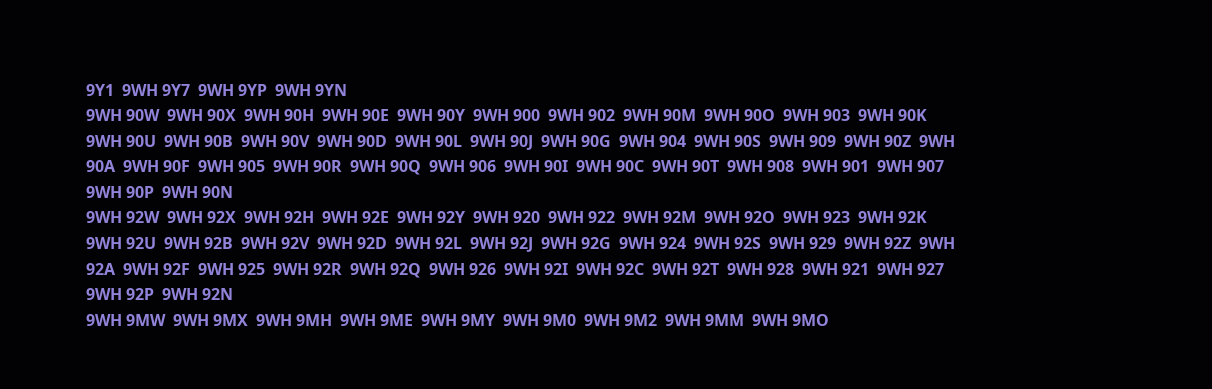9Y1  9WH 9Y7  9WH 9YP  9WH 9YN
9WH 90W  9WH 90X  9WH 90H  9WH 90E  9WH 90Y  9WH 900  9WH 902  9WH 90M  9WH 90O  9WH 903  9WH 90K  9WH 90U  9WH 90B  9WH 90V  9WH 90D  9WH 90L  9WH 90J  9WH 90G  9WH 904  9WH 90S  9WH 909  9WH 90Z  9WH 90A  9WH 90F  9WH 905  9WH 90R  9WH 90Q  9WH 906  9WH 90I  9WH 90C  9WH 90T  9WH 908  9WH 901  9WH 907  9WH 90P  9WH 90N
9WH 92W  9WH 92X  9WH 92H  9WH 92E  9WH 92Y  9WH 920  9WH 922  9WH 92M  9WH 92O  9WH 923  9WH 92K  9WH 92U  9WH 92B  9WH 92V  9WH 92D  9WH 92L  9WH 92J  9WH 92G  9WH 924  9WH 92S  9WH 929  9WH 92Z  9WH 92A  9WH 92F  9WH 925  9WH 92R  9WH 92Q  9WH 926  9WH 92I  9WH 92C  9WH 92T  9WH 928  9WH 921  9WH 927  9WH 92P  9WH 92N
9WH 9MW  9WH 9MX  9WH 9MH  9WH 9ME  9WH 9MY  9WH 9M0  9WH 9M2  9WH 9MM  9WH 9MO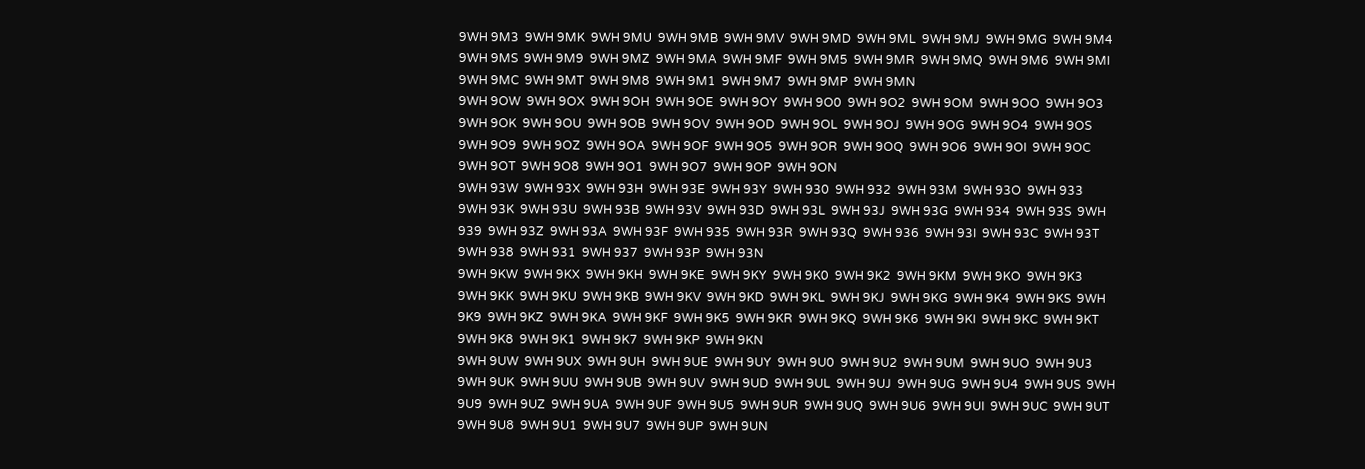9WH 9M3  9WH 9MK  9WH 9MU  9WH 9MB  9WH 9MV  9WH 9MD  9WH 9ML  9WH 9MJ  9WH 9MG  9WH 9M4  9WH 9MS  9WH 9M9  9WH 9MZ  9WH 9MA  9WH 9MF  9WH 9M5  9WH 9MR  9WH 9MQ  9WH 9M6  9WH 9MI  9WH 9MC  9WH 9MT  9WH 9M8  9WH 9M1  9WH 9M7  9WH 9MP  9WH 9MN
9WH 9OW  9WH 9OX  9WH 9OH  9WH 9OE  9WH 9OY  9WH 9O0  9WH 9O2  9WH 9OM  9WH 9OO  9WH 9O3  9WH 9OK  9WH 9OU  9WH 9OB  9WH 9OV  9WH 9OD  9WH 9OL  9WH 9OJ  9WH 9OG  9WH 9O4  9WH 9OS  9WH 9O9  9WH 9OZ  9WH 9OA  9WH 9OF  9WH 9O5  9WH 9OR  9WH 9OQ  9WH 9O6  9WH 9OI  9WH 9OC  9WH 9OT  9WH 9O8  9WH 9O1  9WH 9O7  9WH 9OP  9WH 9ON
9WH 93W  9WH 93X  9WH 93H  9WH 93E  9WH 93Y  9WH 930  9WH 932  9WH 93M  9WH 93O  9WH 933  9WH 93K  9WH 93U  9WH 93B  9WH 93V  9WH 93D  9WH 93L  9WH 93J  9WH 93G  9WH 934  9WH 93S  9WH 939  9WH 93Z  9WH 93A  9WH 93F  9WH 935  9WH 93R  9WH 93Q  9WH 936  9WH 93I  9WH 93C  9WH 93T  9WH 938  9WH 931  9WH 937  9WH 93P  9WH 93N
9WH 9KW  9WH 9KX  9WH 9KH  9WH 9KE  9WH 9KY  9WH 9K0  9WH 9K2  9WH 9KM  9WH 9KO  9WH 9K3  9WH 9KK  9WH 9KU  9WH 9KB  9WH 9KV  9WH 9KD  9WH 9KL  9WH 9KJ  9WH 9KG  9WH 9K4  9WH 9KS  9WH 9K9  9WH 9KZ  9WH 9KA  9WH 9KF  9WH 9K5  9WH 9KR  9WH 9KQ  9WH 9K6  9WH 9KI  9WH 9KC  9WH 9KT  9WH 9K8  9WH 9K1  9WH 9K7  9WH 9KP  9WH 9KN
9WH 9UW  9WH 9UX  9WH 9UH  9WH 9UE  9WH 9UY  9WH 9U0  9WH 9U2  9WH 9UM  9WH 9UO  9WH 9U3  9WH 9UK  9WH 9UU  9WH 9UB  9WH 9UV  9WH 9UD  9WH 9UL  9WH 9UJ  9WH 9UG  9WH 9U4  9WH 9US  9WH 9U9  9WH 9UZ  9WH 9UA  9WH 9UF  9WH 9U5  9WH 9UR  9WH 9UQ  9WH 9U6  9WH 9UI  9WH 9UC  9WH 9UT  9WH 9U8  9WH 9U1  9WH 9U7  9WH 9UP  9WH 9UN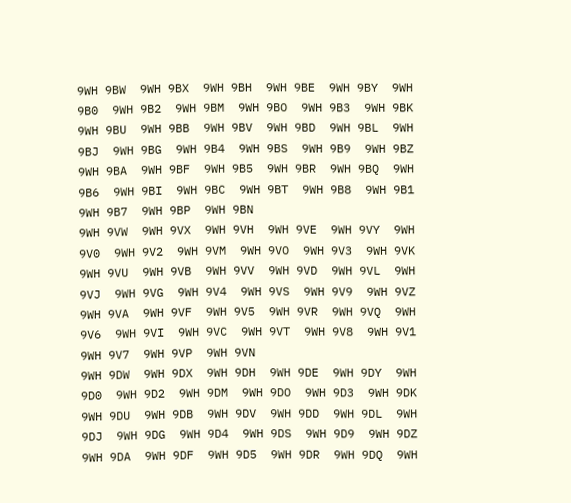9WH 9BW  9WH 9BX  9WH 9BH  9WH 9BE  9WH 9BY  9WH 9B0  9WH 9B2  9WH 9BM  9WH 9BO  9WH 9B3  9WH 9BK  9WH 9BU  9WH 9BB  9WH 9BV  9WH 9BD  9WH 9BL  9WH 9BJ  9WH 9BG  9WH 9B4  9WH 9BS  9WH 9B9  9WH 9BZ  9WH 9BA  9WH 9BF  9WH 9B5  9WH 9BR  9WH 9BQ  9WH 9B6  9WH 9BI  9WH 9BC  9WH 9BT  9WH 9B8  9WH 9B1  9WH 9B7  9WH 9BP  9WH 9BN
9WH 9VW  9WH 9VX  9WH 9VH  9WH 9VE  9WH 9VY  9WH 9V0  9WH 9V2  9WH 9VM  9WH 9VO  9WH 9V3  9WH 9VK  9WH 9VU  9WH 9VB  9WH 9VV  9WH 9VD  9WH 9VL  9WH 9VJ  9WH 9VG  9WH 9V4  9WH 9VS  9WH 9V9  9WH 9VZ  9WH 9VA  9WH 9VF  9WH 9V5  9WH 9VR  9WH 9VQ  9WH 9V6  9WH 9VI  9WH 9VC  9WH 9VT  9WH 9V8  9WH 9V1  9WH 9V7  9WH 9VP  9WH 9VN
9WH 9DW  9WH 9DX  9WH 9DH  9WH 9DE  9WH 9DY  9WH 9D0  9WH 9D2  9WH 9DM  9WH 9DO  9WH 9D3  9WH 9DK  9WH 9DU  9WH 9DB  9WH 9DV  9WH 9DD  9WH 9DL  9WH 9DJ  9WH 9DG  9WH 9D4  9WH 9DS  9WH 9D9  9WH 9DZ  9WH 9DA  9WH 9DF  9WH 9D5  9WH 9DR  9WH 9DQ  9WH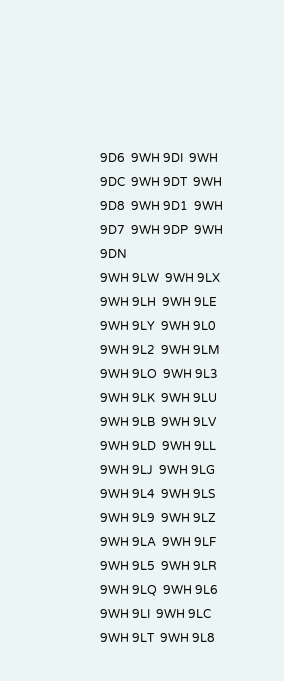9D6  9WH 9DI  9WH 9DC  9WH 9DT  9WH 9D8  9WH 9D1  9WH 9D7  9WH 9DP  9WH 9DN
9WH 9LW  9WH 9LX  9WH 9LH  9WH 9LE  9WH 9LY  9WH 9L0  9WH 9L2  9WH 9LM  9WH 9LO  9WH 9L3  9WH 9LK  9WH 9LU  9WH 9LB  9WH 9LV  9WH 9LD  9WH 9LL  9WH 9LJ  9WH 9LG  9WH 9L4  9WH 9LS  9WH 9L9  9WH 9LZ  9WH 9LA  9WH 9LF  9WH 9L5  9WH 9LR  9WH 9LQ  9WH 9L6  9WH 9LI  9WH 9LC  9WH 9LT  9WH 9L8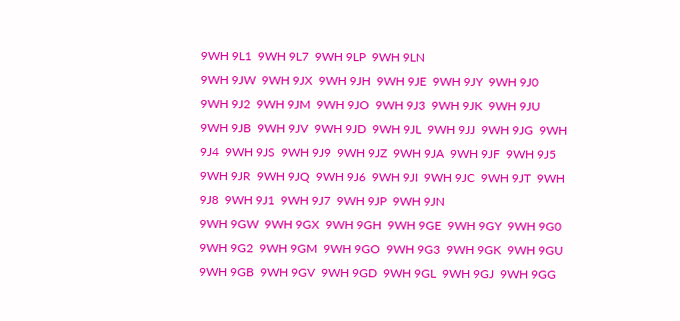9WH 9L1  9WH 9L7  9WH 9LP  9WH 9LN
9WH 9JW  9WH 9JX  9WH 9JH  9WH 9JE  9WH 9JY  9WH 9J0  9WH 9J2  9WH 9JM  9WH 9JO  9WH 9J3  9WH 9JK  9WH 9JU  9WH 9JB  9WH 9JV  9WH 9JD  9WH 9JL  9WH 9JJ  9WH 9JG  9WH 9J4  9WH 9JS  9WH 9J9  9WH 9JZ  9WH 9JA  9WH 9JF  9WH 9J5  9WH 9JR  9WH 9JQ  9WH 9J6  9WH 9JI  9WH 9JC  9WH 9JT  9WH 9J8  9WH 9J1  9WH 9J7  9WH 9JP  9WH 9JN
9WH 9GW  9WH 9GX  9WH 9GH  9WH 9GE  9WH 9GY  9WH 9G0  9WH 9G2  9WH 9GM  9WH 9GO  9WH 9G3  9WH 9GK  9WH 9GU  9WH 9GB  9WH 9GV  9WH 9GD  9WH 9GL  9WH 9GJ  9WH 9GG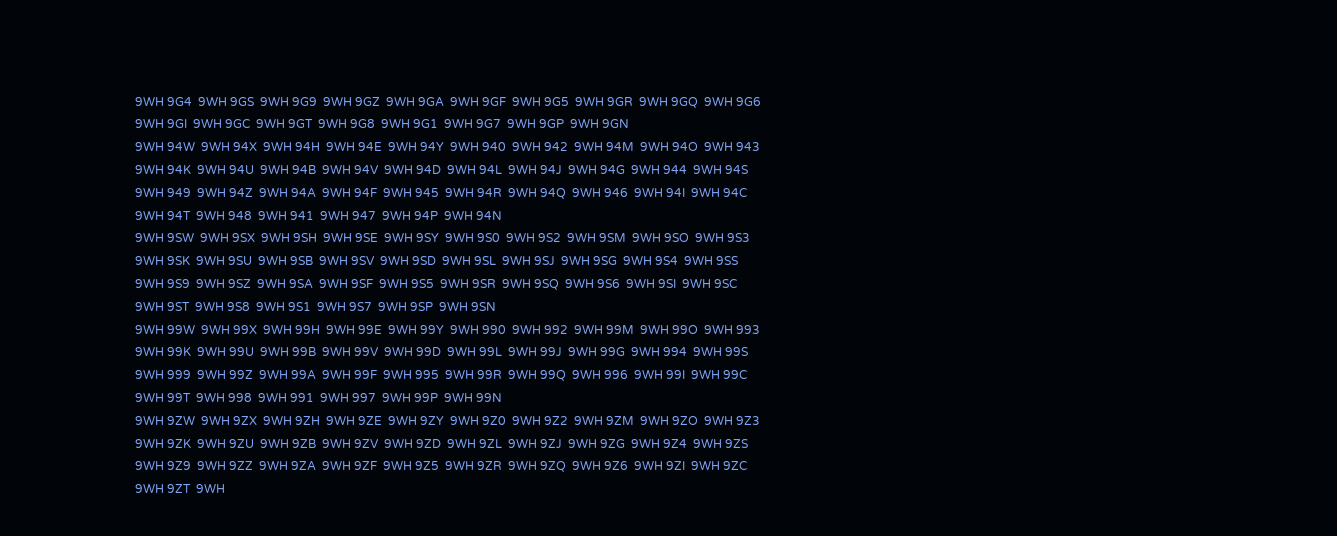9WH 9G4  9WH 9GS  9WH 9G9  9WH 9GZ  9WH 9GA  9WH 9GF  9WH 9G5  9WH 9GR  9WH 9GQ  9WH 9G6  9WH 9GI  9WH 9GC  9WH 9GT  9WH 9G8  9WH 9G1  9WH 9G7  9WH 9GP  9WH 9GN
9WH 94W  9WH 94X  9WH 94H  9WH 94E  9WH 94Y  9WH 940  9WH 942  9WH 94M  9WH 94O  9WH 943  9WH 94K  9WH 94U  9WH 94B  9WH 94V  9WH 94D  9WH 94L  9WH 94J  9WH 94G  9WH 944  9WH 94S  9WH 949  9WH 94Z  9WH 94A  9WH 94F  9WH 945  9WH 94R  9WH 94Q  9WH 946  9WH 94I  9WH 94C  9WH 94T  9WH 948  9WH 941  9WH 947  9WH 94P  9WH 94N
9WH 9SW  9WH 9SX  9WH 9SH  9WH 9SE  9WH 9SY  9WH 9S0  9WH 9S2  9WH 9SM  9WH 9SO  9WH 9S3  9WH 9SK  9WH 9SU  9WH 9SB  9WH 9SV  9WH 9SD  9WH 9SL  9WH 9SJ  9WH 9SG  9WH 9S4  9WH 9SS  9WH 9S9  9WH 9SZ  9WH 9SA  9WH 9SF  9WH 9S5  9WH 9SR  9WH 9SQ  9WH 9S6  9WH 9SI  9WH 9SC  9WH 9ST  9WH 9S8  9WH 9S1  9WH 9S7  9WH 9SP  9WH 9SN
9WH 99W  9WH 99X  9WH 99H  9WH 99E  9WH 99Y  9WH 990  9WH 992  9WH 99M  9WH 99O  9WH 993  9WH 99K  9WH 99U  9WH 99B  9WH 99V  9WH 99D  9WH 99L  9WH 99J  9WH 99G  9WH 994  9WH 99S  9WH 999  9WH 99Z  9WH 99A  9WH 99F  9WH 995  9WH 99R  9WH 99Q  9WH 996  9WH 99I  9WH 99C  9WH 99T  9WH 998  9WH 991  9WH 997  9WH 99P  9WH 99N
9WH 9ZW  9WH 9ZX  9WH 9ZH  9WH 9ZE  9WH 9ZY  9WH 9Z0  9WH 9Z2  9WH 9ZM  9WH 9ZO  9WH 9Z3  9WH 9ZK  9WH 9ZU  9WH 9ZB  9WH 9ZV  9WH 9ZD  9WH 9ZL  9WH 9ZJ  9WH 9ZG  9WH 9Z4  9WH 9ZS  9WH 9Z9  9WH 9ZZ  9WH 9ZA  9WH 9ZF  9WH 9Z5  9WH 9ZR  9WH 9ZQ  9WH 9Z6  9WH 9ZI  9WH 9ZC  9WH 9ZT  9WH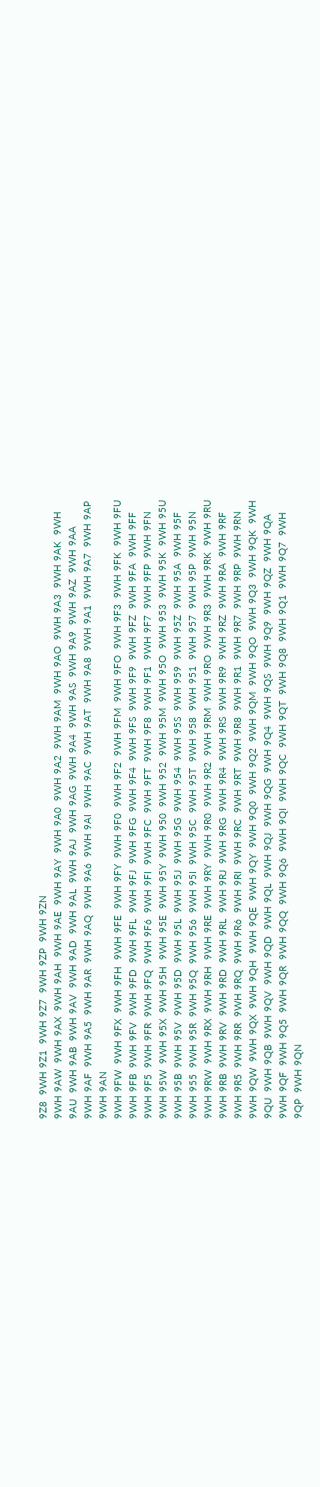9Z8  9WH 9Z1  9WH 9Z7  9WH 9ZP  9WH 9ZN
9WH 9AW  9WH 9AX  9WH 9AH  9WH 9AE  9WH 9AY  9WH 9A0  9WH 9A2  9WH 9AM  9WH 9AO  9WH 9A3  9WH 9AK  9WH 9AU  9WH 9AB  9WH 9AV  9WH 9AD  9WH 9AL  9WH 9AJ  9WH 9AG  9WH 9A4  9WH 9AS  9WH 9A9  9WH 9AZ  9WH 9AA  9WH 9AF  9WH 9A5  9WH 9AR  9WH 9AQ  9WH 9A6  9WH 9AI  9WH 9AC  9WH 9AT  9WH 9A8  9WH 9A1  9WH 9A7  9WH 9AP  9WH 9AN
9WH 9FW  9WH 9FX  9WH 9FH  9WH 9FE  9WH 9FY  9WH 9F0  9WH 9F2  9WH 9FM  9WH 9FO  9WH 9F3  9WH 9FK  9WH 9FU  9WH 9FB  9WH 9FV  9WH 9FD  9WH 9FL  9WH 9FJ  9WH 9FG  9WH 9F4  9WH 9FS  9WH 9F9  9WH 9FZ  9WH 9FA  9WH 9FF  9WH 9F5  9WH 9FR  9WH 9FQ  9WH 9F6  9WH 9FI  9WH 9FC  9WH 9FT  9WH 9F8  9WH 9F1  9WH 9F7  9WH 9FP  9WH 9FN
9WH 95W  9WH 95X  9WH 95H  9WH 95E  9WH 95Y  9WH 950  9WH 952  9WH 95M  9WH 95O  9WH 953  9WH 95K  9WH 95U  9WH 95B  9WH 95V  9WH 95D  9WH 95L  9WH 95J  9WH 95G  9WH 954  9WH 95S  9WH 959  9WH 95Z  9WH 95A  9WH 95F  9WH 955  9WH 95R  9WH 95Q  9WH 956  9WH 95I  9WH 95C  9WH 95T  9WH 958  9WH 951  9WH 957  9WH 95P  9WH 95N
9WH 9RW  9WH 9RX  9WH 9RH  9WH 9RE  9WH 9RY  9WH 9R0  9WH 9R2  9WH 9RM  9WH 9RO  9WH 9R3  9WH 9RK  9WH 9RU  9WH 9RB  9WH 9RV  9WH 9RD  9WH 9RL  9WH 9RJ  9WH 9RG  9WH 9R4  9WH 9RS  9WH 9R9  9WH 9RZ  9WH 9RA  9WH 9RF  9WH 9R5  9WH 9RR  9WH 9RQ  9WH 9R6  9WH 9RI  9WH 9RC  9WH 9RT  9WH 9R8  9WH 9R1  9WH 9R7  9WH 9RP  9WH 9RN
9WH 9QW  9WH 9QX  9WH 9QH  9WH 9QE  9WH 9QY  9WH 9Q0  9WH 9Q2  9WH 9QM  9WH 9QO  9WH 9Q3  9WH 9QK  9WH 9QU  9WH 9QB  9WH 9QV  9WH 9QD  9WH 9QL  9WH 9QJ  9WH 9QG  9WH 9Q4  9WH 9QS  9WH 9Q9  9WH 9QZ  9WH 9QA  9WH 9QF  9WH 9Q5  9WH 9QR  9WH 9QQ  9WH 9Q6  9WH 9QI  9WH 9QC  9WH 9QT  9WH 9Q8  9WH 9Q1  9WH 9Q7  9WH 9QP  9WH 9QN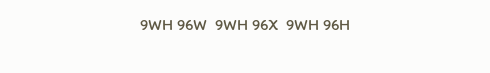9WH 96W  9WH 96X  9WH 96H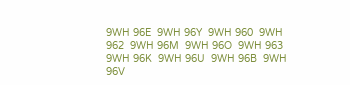9WH 96E  9WH 96Y  9WH 960  9WH 962  9WH 96M  9WH 96O  9WH 963  9WH 96K  9WH 96U  9WH 96B  9WH 96V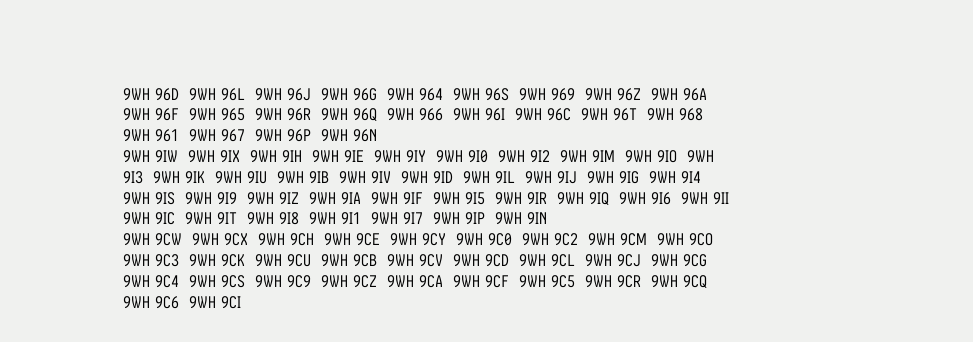9WH 96D  9WH 96L  9WH 96J  9WH 96G  9WH 964  9WH 96S  9WH 969  9WH 96Z  9WH 96A  9WH 96F  9WH 965  9WH 96R  9WH 96Q  9WH 966  9WH 96I  9WH 96C  9WH 96T  9WH 968  9WH 961  9WH 967  9WH 96P  9WH 96N
9WH 9IW  9WH 9IX  9WH 9IH  9WH 9IE  9WH 9IY  9WH 9I0  9WH 9I2  9WH 9IM  9WH 9IO  9WH 9I3  9WH 9IK  9WH 9IU  9WH 9IB  9WH 9IV  9WH 9ID  9WH 9IL  9WH 9IJ  9WH 9IG  9WH 9I4  9WH 9IS  9WH 9I9  9WH 9IZ  9WH 9IA  9WH 9IF  9WH 9I5  9WH 9IR  9WH 9IQ  9WH 9I6  9WH 9II  9WH 9IC  9WH 9IT  9WH 9I8  9WH 9I1  9WH 9I7  9WH 9IP  9WH 9IN
9WH 9CW  9WH 9CX  9WH 9CH  9WH 9CE  9WH 9CY  9WH 9C0  9WH 9C2  9WH 9CM  9WH 9CO  9WH 9C3  9WH 9CK  9WH 9CU  9WH 9CB  9WH 9CV  9WH 9CD  9WH 9CL  9WH 9CJ  9WH 9CG  9WH 9C4  9WH 9CS  9WH 9C9  9WH 9CZ  9WH 9CA  9WH 9CF  9WH 9C5  9WH 9CR  9WH 9CQ  9WH 9C6  9WH 9CI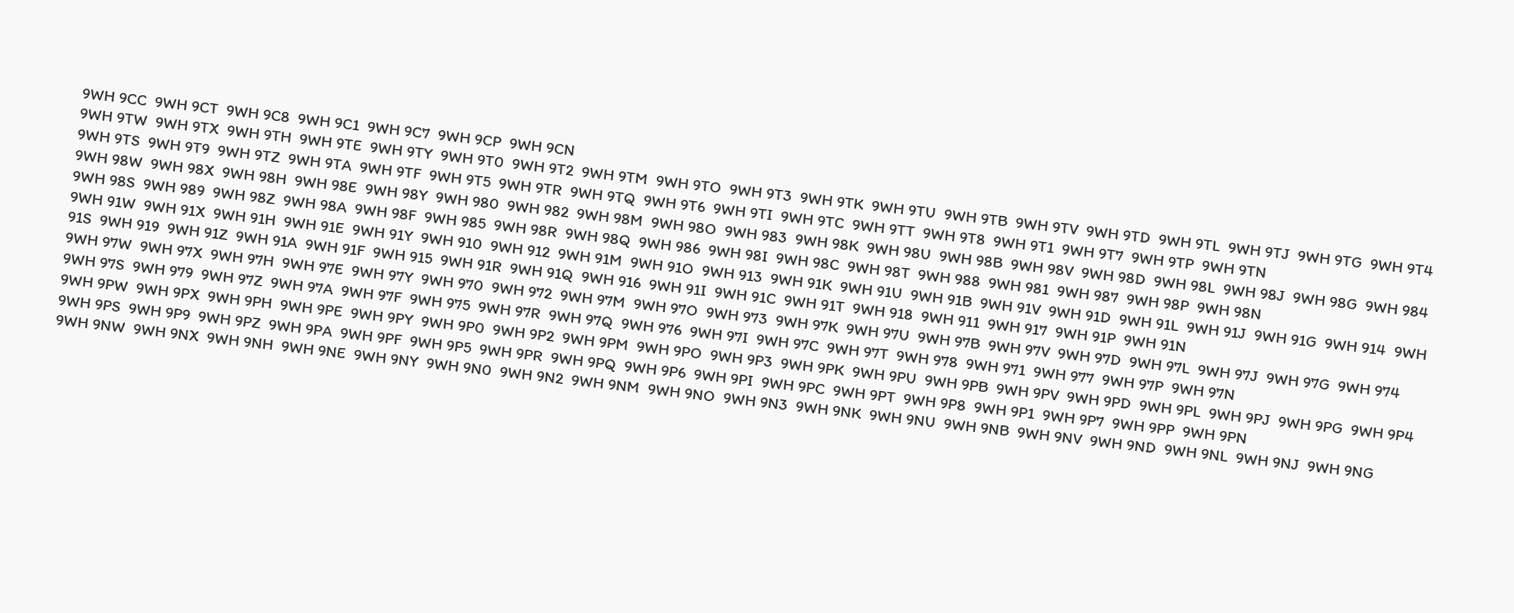9WH 9CC  9WH 9CT  9WH 9C8  9WH 9C1  9WH 9C7  9WH 9CP  9WH 9CN
9WH 9TW  9WH 9TX  9WH 9TH  9WH 9TE  9WH 9TY  9WH 9T0  9WH 9T2  9WH 9TM  9WH 9TO  9WH 9T3  9WH 9TK  9WH 9TU  9WH 9TB  9WH 9TV  9WH 9TD  9WH 9TL  9WH 9TJ  9WH 9TG  9WH 9T4  9WH 9TS  9WH 9T9  9WH 9TZ  9WH 9TA  9WH 9TF  9WH 9T5  9WH 9TR  9WH 9TQ  9WH 9T6  9WH 9TI  9WH 9TC  9WH 9TT  9WH 9T8  9WH 9T1  9WH 9T7  9WH 9TP  9WH 9TN
9WH 98W  9WH 98X  9WH 98H  9WH 98E  9WH 98Y  9WH 980  9WH 982  9WH 98M  9WH 98O  9WH 983  9WH 98K  9WH 98U  9WH 98B  9WH 98V  9WH 98D  9WH 98L  9WH 98J  9WH 98G  9WH 984  9WH 98S  9WH 989  9WH 98Z  9WH 98A  9WH 98F  9WH 985  9WH 98R  9WH 98Q  9WH 986  9WH 98I  9WH 98C  9WH 98T  9WH 988  9WH 981  9WH 987  9WH 98P  9WH 98N
9WH 91W  9WH 91X  9WH 91H  9WH 91E  9WH 91Y  9WH 910  9WH 912  9WH 91M  9WH 91O  9WH 913  9WH 91K  9WH 91U  9WH 91B  9WH 91V  9WH 91D  9WH 91L  9WH 91J  9WH 91G  9WH 914  9WH 91S  9WH 919  9WH 91Z  9WH 91A  9WH 91F  9WH 915  9WH 91R  9WH 91Q  9WH 916  9WH 91I  9WH 91C  9WH 91T  9WH 918  9WH 911  9WH 917  9WH 91P  9WH 91N
9WH 97W  9WH 97X  9WH 97H  9WH 97E  9WH 97Y  9WH 970  9WH 972  9WH 97M  9WH 97O  9WH 973  9WH 97K  9WH 97U  9WH 97B  9WH 97V  9WH 97D  9WH 97L  9WH 97J  9WH 97G  9WH 974  9WH 97S  9WH 979  9WH 97Z  9WH 97A  9WH 97F  9WH 975  9WH 97R  9WH 97Q  9WH 976  9WH 97I  9WH 97C  9WH 97T  9WH 978  9WH 971  9WH 977  9WH 97P  9WH 97N
9WH 9PW  9WH 9PX  9WH 9PH  9WH 9PE  9WH 9PY  9WH 9P0  9WH 9P2  9WH 9PM  9WH 9PO  9WH 9P3  9WH 9PK  9WH 9PU  9WH 9PB  9WH 9PV  9WH 9PD  9WH 9PL  9WH 9PJ  9WH 9PG  9WH 9P4  9WH 9PS  9WH 9P9  9WH 9PZ  9WH 9PA  9WH 9PF  9WH 9P5  9WH 9PR  9WH 9PQ  9WH 9P6  9WH 9PI  9WH 9PC  9WH 9PT  9WH 9P8  9WH 9P1  9WH 9P7  9WH 9PP  9WH 9PN
9WH 9NW  9WH 9NX  9WH 9NH  9WH 9NE  9WH 9NY  9WH 9N0  9WH 9N2  9WH 9NM  9WH 9NO  9WH 9N3  9WH 9NK  9WH 9NU  9WH 9NB  9WH 9NV  9WH 9ND  9WH 9NL  9WH 9NJ  9WH 9NG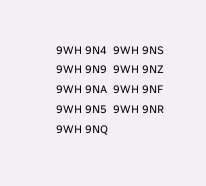9WH 9N4  9WH 9NS  9WH 9N9  9WH 9NZ  9WH 9NA  9WH 9NF  9WH 9N5  9WH 9NR  9WH 9NQ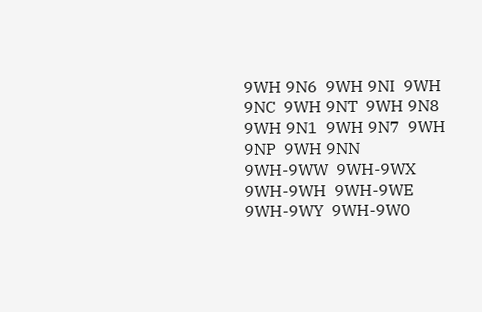9WH 9N6  9WH 9NI  9WH 9NC  9WH 9NT  9WH 9N8  9WH 9N1  9WH 9N7  9WH 9NP  9WH 9NN
9WH-9WW  9WH-9WX  9WH-9WH  9WH-9WE  9WH-9WY  9WH-9W0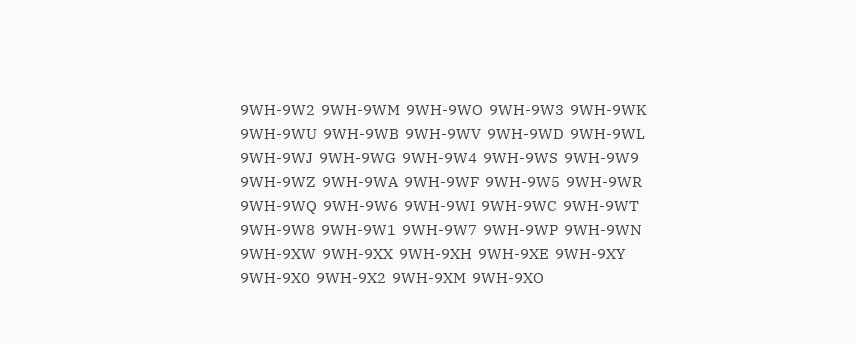9WH-9W2  9WH-9WM  9WH-9WO  9WH-9W3  9WH-9WK  9WH-9WU  9WH-9WB  9WH-9WV  9WH-9WD  9WH-9WL  9WH-9WJ  9WH-9WG  9WH-9W4  9WH-9WS  9WH-9W9  9WH-9WZ  9WH-9WA  9WH-9WF  9WH-9W5  9WH-9WR  9WH-9WQ  9WH-9W6  9WH-9WI  9WH-9WC  9WH-9WT  9WH-9W8  9WH-9W1  9WH-9W7  9WH-9WP  9WH-9WN
9WH-9XW  9WH-9XX  9WH-9XH  9WH-9XE  9WH-9XY  9WH-9X0  9WH-9X2  9WH-9XM  9WH-9XO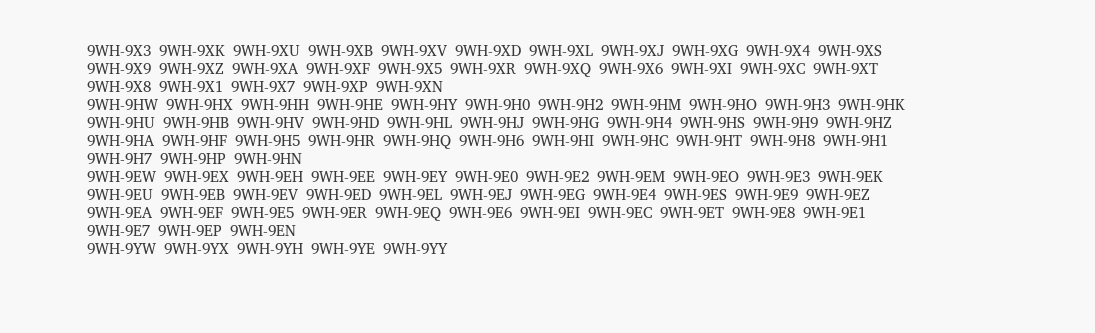9WH-9X3  9WH-9XK  9WH-9XU  9WH-9XB  9WH-9XV  9WH-9XD  9WH-9XL  9WH-9XJ  9WH-9XG  9WH-9X4  9WH-9XS  9WH-9X9  9WH-9XZ  9WH-9XA  9WH-9XF  9WH-9X5  9WH-9XR  9WH-9XQ  9WH-9X6  9WH-9XI  9WH-9XC  9WH-9XT  9WH-9X8  9WH-9X1  9WH-9X7  9WH-9XP  9WH-9XN
9WH-9HW  9WH-9HX  9WH-9HH  9WH-9HE  9WH-9HY  9WH-9H0  9WH-9H2  9WH-9HM  9WH-9HO  9WH-9H3  9WH-9HK  9WH-9HU  9WH-9HB  9WH-9HV  9WH-9HD  9WH-9HL  9WH-9HJ  9WH-9HG  9WH-9H4  9WH-9HS  9WH-9H9  9WH-9HZ  9WH-9HA  9WH-9HF  9WH-9H5  9WH-9HR  9WH-9HQ  9WH-9H6  9WH-9HI  9WH-9HC  9WH-9HT  9WH-9H8  9WH-9H1  9WH-9H7  9WH-9HP  9WH-9HN
9WH-9EW  9WH-9EX  9WH-9EH  9WH-9EE  9WH-9EY  9WH-9E0  9WH-9E2  9WH-9EM  9WH-9EO  9WH-9E3  9WH-9EK  9WH-9EU  9WH-9EB  9WH-9EV  9WH-9ED  9WH-9EL  9WH-9EJ  9WH-9EG  9WH-9E4  9WH-9ES  9WH-9E9  9WH-9EZ  9WH-9EA  9WH-9EF  9WH-9E5  9WH-9ER  9WH-9EQ  9WH-9E6  9WH-9EI  9WH-9EC  9WH-9ET  9WH-9E8  9WH-9E1  9WH-9E7  9WH-9EP  9WH-9EN
9WH-9YW  9WH-9YX  9WH-9YH  9WH-9YE  9WH-9YY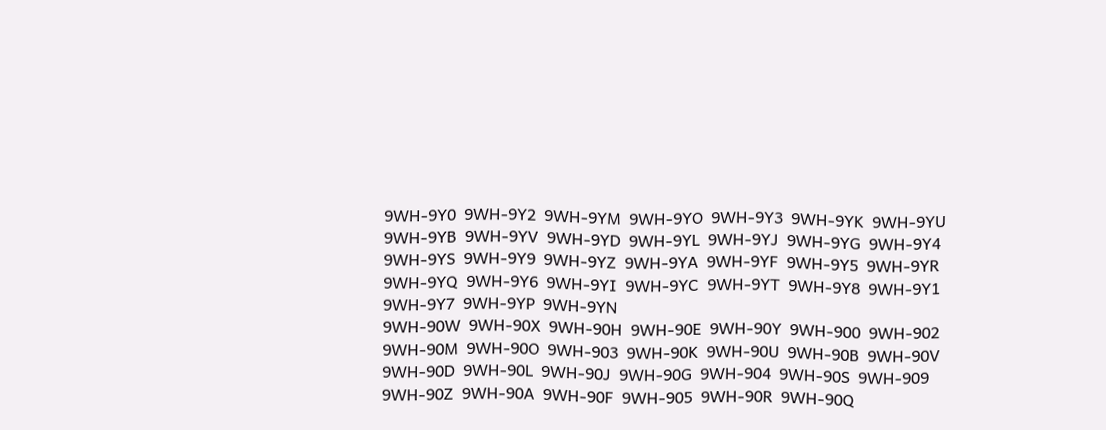9WH-9Y0  9WH-9Y2  9WH-9YM  9WH-9YO  9WH-9Y3  9WH-9YK  9WH-9YU  9WH-9YB  9WH-9YV  9WH-9YD  9WH-9YL  9WH-9YJ  9WH-9YG  9WH-9Y4  9WH-9YS  9WH-9Y9  9WH-9YZ  9WH-9YA  9WH-9YF  9WH-9Y5  9WH-9YR  9WH-9YQ  9WH-9Y6  9WH-9YI  9WH-9YC  9WH-9YT  9WH-9Y8  9WH-9Y1  9WH-9Y7  9WH-9YP  9WH-9YN
9WH-90W  9WH-90X  9WH-90H  9WH-90E  9WH-90Y  9WH-900  9WH-902  9WH-90M  9WH-90O  9WH-903  9WH-90K  9WH-90U  9WH-90B  9WH-90V  9WH-90D  9WH-90L  9WH-90J  9WH-90G  9WH-904  9WH-90S  9WH-909  9WH-90Z  9WH-90A  9WH-90F  9WH-905  9WH-90R  9WH-90Q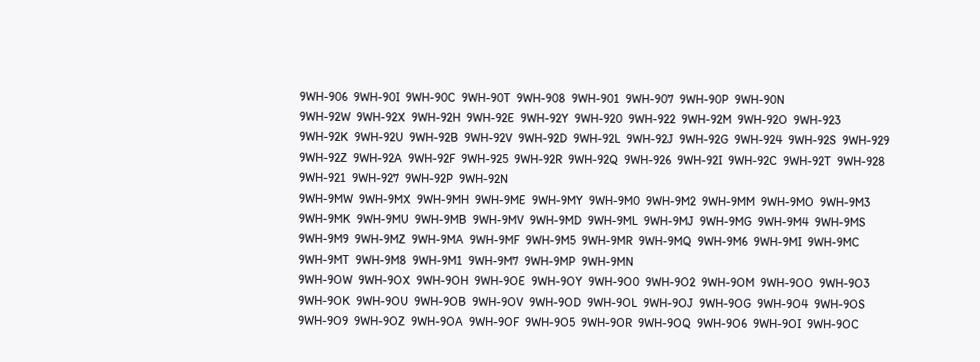9WH-906  9WH-90I  9WH-90C  9WH-90T  9WH-908  9WH-901  9WH-907  9WH-90P  9WH-90N
9WH-92W  9WH-92X  9WH-92H  9WH-92E  9WH-92Y  9WH-920  9WH-922  9WH-92M  9WH-92O  9WH-923  9WH-92K  9WH-92U  9WH-92B  9WH-92V  9WH-92D  9WH-92L  9WH-92J  9WH-92G  9WH-924  9WH-92S  9WH-929  9WH-92Z  9WH-92A  9WH-92F  9WH-925  9WH-92R  9WH-92Q  9WH-926  9WH-92I  9WH-92C  9WH-92T  9WH-928  9WH-921  9WH-927  9WH-92P  9WH-92N
9WH-9MW  9WH-9MX  9WH-9MH  9WH-9ME  9WH-9MY  9WH-9M0  9WH-9M2  9WH-9MM  9WH-9MO  9WH-9M3  9WH-9MK  9WH-9MU  9WH-9MB  9WH-9MV  9WH-9MD  9WH-9ML  9WH-9MJ  9WH-9MG  9WH-9M4  9WH-9MS  9WH-9M9  9WH-9MZ  9WH-9MA  9WH-9MF  9WH-9M5  9WH-9MR  9WH-9MQ  9WH-9M6  9WH-9MI  9WH-9MC  9WH-9MT  9WH-9M8  9WH-9M1  9WH-9M7  9WH-9MP  9WH-9MN
9WH-9OW  9WH-9OX  9WH-9OH  9WH-9OE  9WH-9OY  9WH-9O0  9WH-9O2  9WH-9OM  9WH-9OO  9WH-9O3  9WH-9OK  9WH-9OU  9WH-9OB  9WH-9OV  9WH-9OD  9WH-9OL  9WH-9OJ  9WH-9OG  9WH-9O4  9WH-9OS  9WH-9O9  9WH-9OZ  9WH-9OA  9WH-9OF  9WH-9O5  9WH-9OR  9WH-9OQ  9WH-9O6  9WH-9OI  9WH-9OC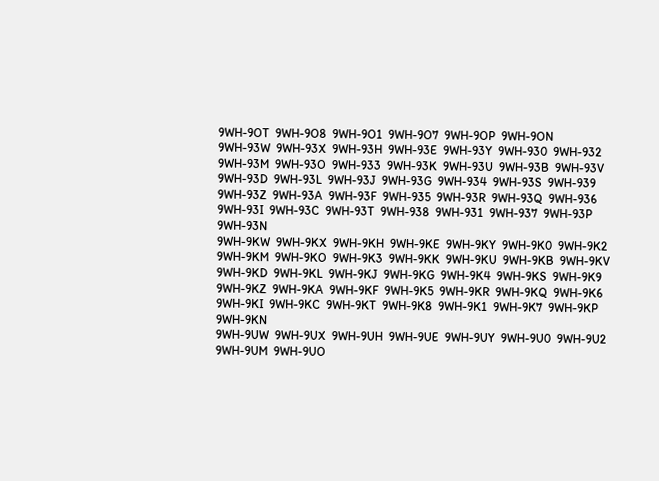9WH-9OT  9WH-9O8  9WH-9O1  9WH-9O7  9WH-9OP  9WH-9ON
9WH-93W  9WH-93X  9WH-93H  9WH-93E  9WH-93Y  9WH-930  9WH-932  9WH-93M  9WH-93O  9WH-933  9WH-93K  9WH-93U  9WH-93B  9WH-93V  9WH-93D  9WH-93L  9WH-93J  9WH-93G  9WH-934  9WH-93S  9WH-939  9WH-93Z  9WH-93A  9WH-93F  9WH-935  9WH-93R  9WH-93Q  9WH-936  9WH-93I  9WH-93C  9WH-93T  9WH-938  9WH-931  9WH-937  9WH-93P  9WH-93N
9WH-9KW  9WH-9KX  9WH-9KH  9WH-9KE  9WH-9KY  9WH-9K0  9WH-9K2  9WH-9KM  9WH-9KO  9WH-9K3  9WH-9KK  9WH-9KU  9WH-9KB  9WH-9KV  9WH-9KD  9WH-9KL  9WH-9KJ  9WH-9KG  9WH-9K4  9WH-9KS  9WH-9K9  9WH-9KZ  9WH-9KA  9WH-9KF  9WH-9K5  9WH-9KR  9WH-9KQ  9WH-9K6  9WH-9KI  9WH-9KC  9WH-9KT  9WH-9K8  9WH-9K1  9WH-9K7  9WH-9KP  9WH-9KN
9WH-9UW  9WH-9UX  9WH-9UH  9WH-9UE  9WH-9UY  9WH-9U0  9WH-9U2  9WH-9UM  9WH-9UO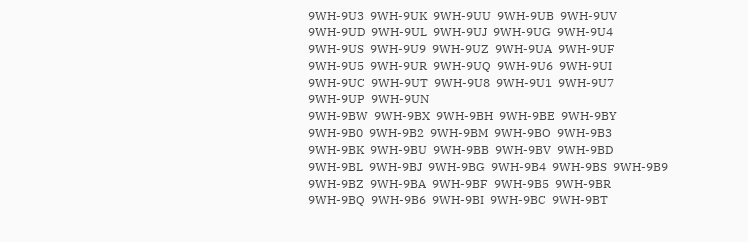9WH-9U3  9WH-9UK  9WH-9UU  9WH-9UB  9WH-9UV  9WH-9UD  9WH-9UL  9WH-9UJ  9WH-9UG  9WH-9U4  9WH-9US  9WH-9U9  9WH-9UZ  9WH-9UA  9WH-9UF  9WH-9U5  9WH-9UR  9WH-9UQ  9WH-9U6  9WH-9UI  9WH-9UC  9WH-9UT  9WH-9U8  9WH-9U1  9WH-9U7  9WH-9UP  9WH-9UN
9WH-9BW  9WH-9BX  9WH-9BH  9WH-9BE  9WH-9BY  9WH-9B0  9WH-9B2  9WH-9BM  9WH-9BO  9WH-9B3  9WH-9BK  9WH-9BU  9WH-9BB  9WH-9BV  9WH-9BD  9WH-9BL  9WH-9BJ  9WH-9BG  9WH-9B4  9WH-9BS  9WH-9B9  9WH-9BZ  9WH-9BA  9WH-9BF  9WH-9B5  9WH-9BR  9WH-9BQ  9WH-9B6  9WH-9BI  9WH-9BC  9WH-9BT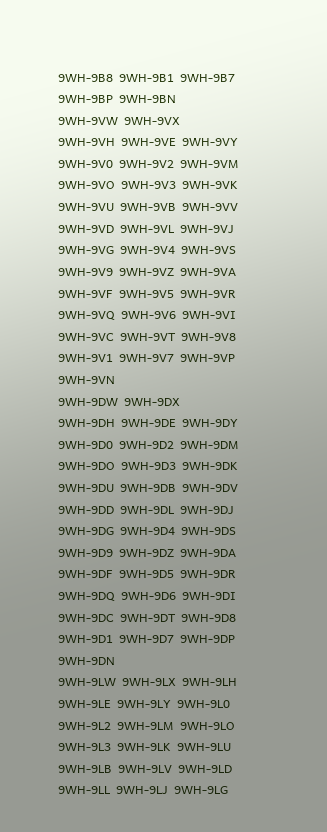9WH-9B8  9WH-9B1  9WH-9B7  9WH-9BP  9WH-9BN
9WH-9VW  9WH-9VX  9WH-9VH  9WH-9VE  9WH-9VY  9WH-9V0  9WH-9V2  9WH-9VM  9WH-9VO  9WH-9V3  9WH-9VK  9WH-9VU  9WH-9VB  9WH-9VV  9WH-9VD  9WH-9VL  9WH-9VJ  9WH-9VG  9WH-9V4  9WH-9VS  9WH-9V9  9WH-9VZ  9WH-9VA  9WH-9VF  9WH-9V5  9WH-9VR  9WH-9VQ  9WH-9V6  9WH-9VI  9WH-9VC  9WH-9VT  9WH-9V8  9WH-9V1  9WH-9V7  9WH-9VP  9WH-9VN
9WH-9DW  9WH-9DX  9WH-9DH  9WH-9DE  9WH-9DY  9WH-9D0  9WH-9D2  9WH-9DM  9WH-9DO  9WH-9D3  9WH-9DK  9WH-9DU  9WH-9DB  9WH-9DV  9WH-9DD  9WH-9DL  9WH-9DJ  9WH-9DG  9WH-9D4  9WH-9DS  9WH-9D9  9WH-9DZ  9WH-9DA  9WH-9DF  9WH-9D5  9WH-9DR  9WH-9DQ  9WH-9D6  9WH-9DI  9WH-9DC  9WH-9DT  9WH-9D8  9WH-9D1  9WH-9D7  9WH-9DP  9WH-9DN
9WH-9LW  9WH-9LX  9WH-9LH  9WH-9LE  9WH-9LY  9WH-9L0  9WH-9L2  9WH-9LM  9WH-9LO  9WH-9L3  9WH-9LK  9WH-9LU  9WH-9LB  9WH-9LV  9WH-9LD  9WH-9LL  9WH-9LJ  9WH-9LG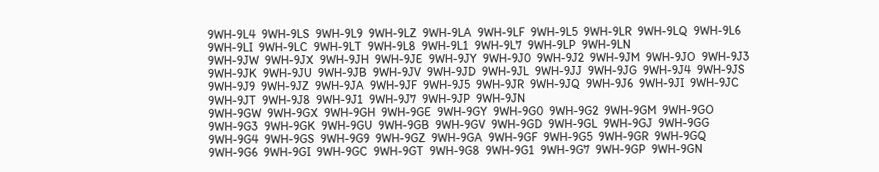9WH-9L4  9WH-9LS  9WH-9L9  9WH-9LZ  9WH-9LA  9WH-9LF  9WH-9L5  9WH-9LR  9WH-9LQ  9WH-9L6  9WH-9LI  9WH-9LC  9WH-9LT  9WH-9L8  9WH-9L1  9WH-9L7  9WH-9LP  9WH-9LN
9WH-9JW  9WH-9JX  9WH-9JH  9WH-9JE  9WH-9JY  9WH-9J0  9WH-9J2  9WH-9JM  9WH-9JO  9WH-9J3  9WH-9JK  9WH-9JU  9WH-9JB  9WH-9JV  9WH-9JD  9WH-9JL  9WH-9JJ  9WH-9JG  9WH-9J4  9WH-9JS  9WH-9J9  9WH-9JZ  9WH-9JA  9WH-9JF  9WH-9J5  9WH-9JR  9WH-9JQ  9WH-9J6  9WH-9JI  9WH-9JC  9WH-9JT  9WH-9J8  9WH-9J1  9WH-9J7  9WH-9JP  9WH-9JN
9WH-9GW  9WH-9GX  9WH-9GH  9WH-9GE  9WH-9GY  9WH-9G0  9WH-9G2  9WH-9GM  9WH-9GO  9WH-9G3  9WH-9GK  9WH-9GU  9WH-9GB  9WH-9GV  9WH-9GD  9WH-9GL  9WH-9GJ  9WH-9GG  9WH-9G4  9WH-9GS  9WH-9G9  9WH-9GZ  9WH-9GA  9WH-9GF  9WH-9G5  9WH-9GR  9WH-9GQ  9WH-9G6  9WH-9GI  9WH-9GC  9WH-9GT  9WH-9G8  9WH-9G1  9WH-9G7  9WH-9GP  9WH-9GN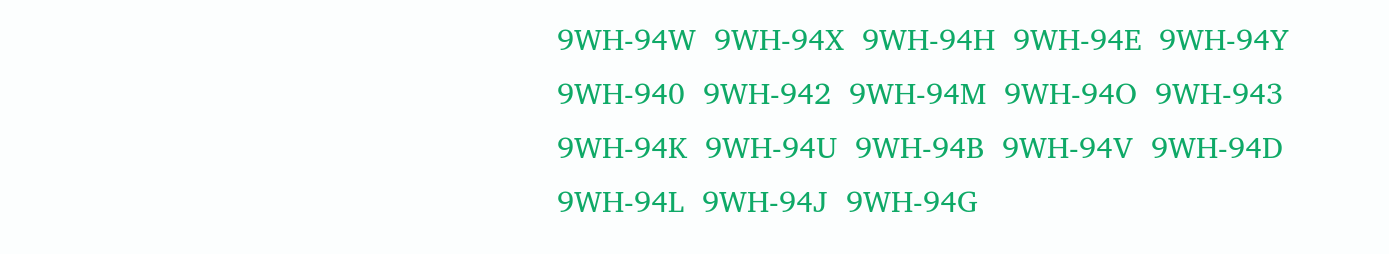9WH-94W  9WH-94X  9WH-94H  9WH-94E  9WH-94Y  9WH-940  9WH-942  9WH-94M  9WH-94O  9WH-943  9WH-94K  9WH-94U  9WH-94B  9WH-94V  9WH-94D  9WH-94L  9WH-94J  9WH-94G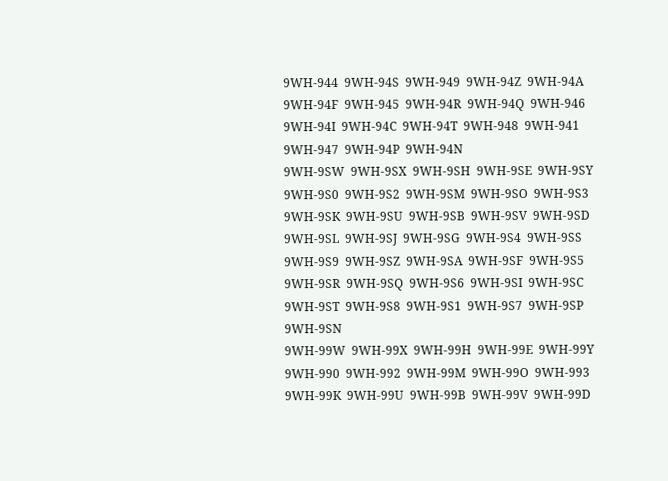9WH-944  9WH-94S  9WH-949  9WH-94Z  9WH-94A  9WH-94F  9WH-945  9WH-94R  9WH-94Q  9WH-946  9WH-94I  9WH-94C  9WH-94T  9WH-948  9WH-941  9WH-947  9WH-94P  9WH-94N
9WH-9SW  9WH-9SX  9WH-9SH  9WH-9SE  9WH-9SY  9WH-9S0  9WH-9S2  9WH-9SM  9WH-9SO  9WH-9S3  9WH-9SK  9WH-9SU  9WH-9SB  9WH-9SV  9WH-9SD  9WH-9SL  9WH-9SJ  9WH-9SG  9WH-9S4  9WH-9SS  9WH-9S9  9WH-9SZ  9WH-9SA  9WH-9SF  9WH-9S5  9WH-9SR  9WH-9SQ  9WH-9S6  9WH-9SI  9WH-9SC  9WH-9ST  9WH-9S8  9WH-9S1  9WH-9S7  9WH-9SP  9WH-9SN
9WH-99W  9WH-99X  9WH-99H  9WH-99E  9WH-99Y  9WH-990  9WH-992  9WH-99M  9WH-99O  9WH-993  9WH-99K  9WH-99U  9WH-99B  9WH-99V  9WH-99D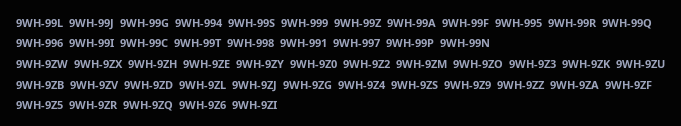9WH-99L  9WH-99J  9WH-99G  9WH-994  9WH-99S  9WH-999  9WH-99Z  9WH-99A  9WH-99F  9WH-995  9WH-99R  9WH-99Q  9WH-996  9WH-99I  9WH-99C  9WH-99T  9WH-998  9WH-991  9WH-997  9WH-99P  9WH-99N
9WH-9ZW  9WH-9ZX  9WH-9ZH  9WH-9ZE  9WH-9ZY  9WH-9Z0  9WH-9Z2  9WH-9ZM  9WH-9ZO  9WH-9Z3  9WH-9ZK  9WH-9ZU  9WH-9ZB  9WH-9ZV  9WH-9ZD  9WH-9ZL  9WH-9ZJ  9WH-9ZG  9WH-9Z4  9WH-9ZS  9WH-9Z9  9WH-9ZZ  9WH-9ZA  9WH-9ZF  9WH-9Z5  9WH-9ZR  9WH-9ZQ  9WH-9Z6  9WH-9ZI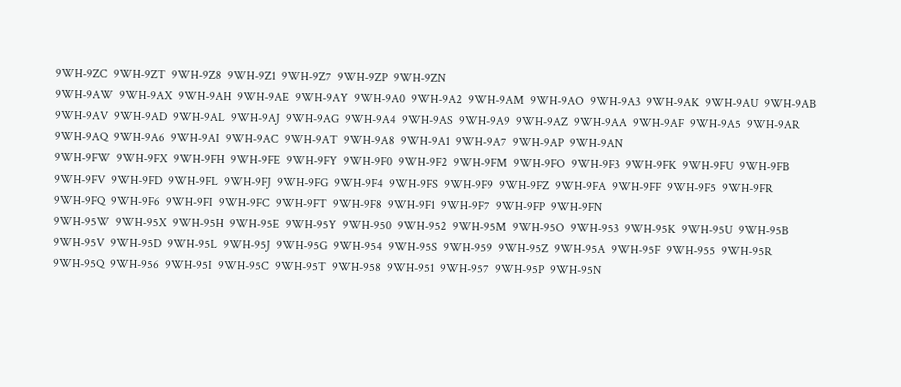9WH-9ZC  9WH-9ZT  9WH-9Z8  9WH-9Z1  9WH-9Z7  9WH-9ZP  9WH-9ZN
9WH-9AW  9WH-9AX  9WH-9AH  9WH-9AE  9WH-9AY  9WH-9A0  9WH-9A2  9WH-9AM  9WH-9AO  9WH-9A3  9WH-9AK  9WH-9AU  9WH-9AB  9WH-9AV  9WH-9AD  9WH-9AL  9WH-9AJ  9WH-9AG  9WH-9A4  9WH-9AS  9WH-9A9  9WH-9AZ  9WH-9AA  9WH-9AF  9WH-9A5  9WH-9AR  9WH-9AQ  9WH-9A6  9WH-9AI  9WH-9AC  9WH-9AT  9WH-9A8  9WH-9A1  9WH-9A7  9WH-9AP  9WH-9AN
9WH-9FW  9WH-9FX  9WH-9FH  9WH-9FE  9WH-9FY  9WH-9F0  9WH-9F2  9WH-9FM  9WH-9FO  9WH-9F3  9WH-9FK  9WH-9FU  9WH-9FB  9WH-9FV  9WH-9FD  9WH-9FL  9WH-9FJ  9WH-9FG  9WH-9F4  9WH-9FS  9WH-9F9  9WH-9FZ  9WH-9FA  9WH-9FF  9WH-9F5  9WH-9FR  9WH-9FQ  9WH-9F6  9WH-9FI  9WH-9FC  9WH-9FT  9WH-9F8  9WH-9F1  9WH-9F7  9WH-9FP  9WH-9FN
9WH-95W  9WH-95X  9WH-95H  9WH-95E  9WH-95Y  9WH-950  9WH-952  9WH-95M  9WH-95O  9WH-953  9WH-95K  9WH-95U  9WH-95B  9WH-95V  9WH-95D  9WH-95L  9WH-95J  9WH-95G  9WH-954  9WH-95S  9WH-959  9WH-95Z  9WH-95A  9WH-95F  9WH-955  9WH-95R  9WH-95Q  9WH-956  9WH-95I  9WH-95C  9WH-95T  9WH-958  9WH-951  9WH-957  9WH-95P  9WH-95N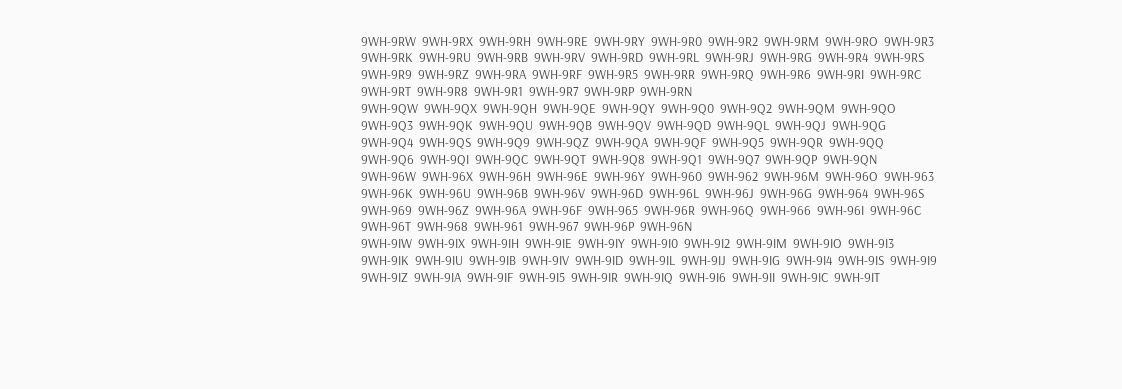9WH-9RW  9WH-9RX  9WH-9RH  9WH-9RE  9WH-9RY  9WH-9R0  9WH-9R2  9WH-9RM  9WH-9RO  9WH-9R3  9WH-9RK  9WH-9RU  9WH-9RB  9WH-9RV  9WH-9RD  9WH-9RL  9WH-9RJ  9WH-9RG  9WH-9R4  9WH-9RS  9WH-9R9  9WH-9RZ  9WH-9RA  9WH-9RF  9WH-9R5  9WH-9RR  9WH-9RQ  9WH-9R6  9WH-9RI  9WH-9RC  9WH-9RT  9WH-9R8  9WH-9R1  9WH-9R7  9WH-9RP  9WH-9RN
9WH-9QW  9WH-9QX  9WH-9QH  9WH-9QE  9WH-9QY  9WH-9Q0  9WH-9Q2  9WH-9QM  9WH-9QO  9WH-9Q3  9WH-9QK  9WH-9QU  9WH-9QB  9WH-9QV  9WH-9QD  9WH-9QL  9WH-9QJ  9WH-9QG  9WH-9Q4  9WH-9QS  9WH-9Q9  9WH-9QZ  9WH-9QA  9WH-9QF  9WH-9Q5  9WH-9QR  9WH-9QQ  9WH-9Q6  9WH-9QI  9WH-9QC  9WH-9QT  9WH-9Q8  9WH-9Q1  9WH-9Q7  9WH-9QP  9WH-9QN
9WH-96W  9WH-96X  9WH-96H  9WH-96E  9WH-96Y  9WH-960  9WH-962  9WH-96M  9WH-96O  9WH-963  9WH-96K  9WH-96U  9WH-96B  9WH-96V  9WH-96D  9WH-96L  9WH-96J  9WH-96G  9WH-964  9WH-96S  9WH-969  9WH-96Z  9WH-96A  9WH-96F  9WH-965  9WH-96R  9WH-96Q  9WH-966  9WH-96I  9WH-96C  9WH-96T  9WH-968  9WH-961  9WH-967  9WH-96P  9WH-96N
9WH-9IW  9WH-9IX  9WH-9IH  9WH-9IE  9WH-9IY  9WH-9I0  9WH-9I2  9WH-9IM  9WH-9IO  9WH-9I3  9WH-9IK  9WH-9IU  9WH-9IB  9WH-9IV  9WH-9ID  9WH-9IL  9WH-9IJ  9WH-9IG  9WH-9I4  9WH-9IS  9WH-9I9  9WH-9IZ  9WH-9IA  9WH-9IF  9WH-9I5  9WH-9IR  9WH-9IQ  9WH-9I6  9WH-9II  9WH-9IC  9WH-9IT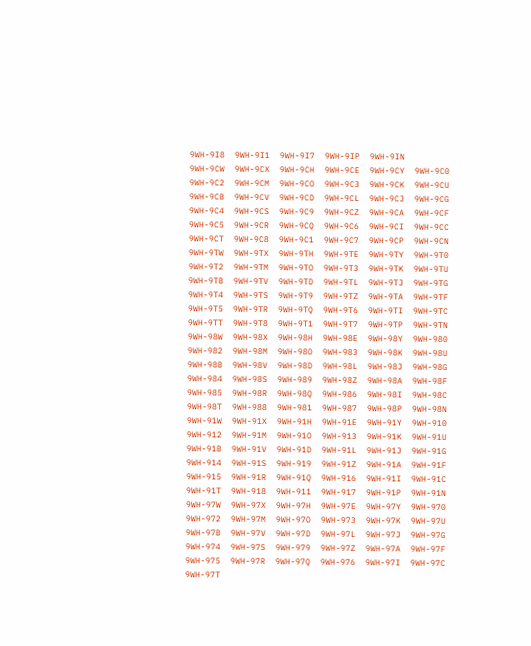9WH-9I8  9WH-9I1  9WH-9I7  9WH-9IP  9WH-9IN
9WH-9CW  9WH-9CX  9WH-9CH  9WH-9CE  9WH-9CY  9WH-9C0  9WH-9C2  9WH-9CM  9WH-9CO  9WH-9C3  9WH-9CK  9WH-9CU  9WH-9CB  9WH-9CV  9WH-9CD  9WH-9CL  9WH-9CJ  9WH-9CG  9WH-9C4  9WH-9CS  9WH-9C9  9WH-9CZ  9WH-9CA  9WH-9CF  9WH-9C5  9WH-9CR  9WH-9CQ  9WH-9C6  9WH-9CI  9WH-9CC  9WH-9CT  9WH-9C8  9WH-9C1  9WH-9C7  9WH-9CP  9WH-9CN
9WH-9TW  9WH-9TX  9WH-9TH  9WH-9TE  9WH-9TY  9WH-9T0  9WH-9T2  9WH-9TM  9WH-9TO  9WH-9T3  9WH-9TK  9WH-9TU  9WH-9TB  9WH-9TV  9WH-9TD  9WH-9TL  9WH-9TJ  9WH-9TG  9WH-9T4  9WH-9TS  9WH-9T9  9WH-9TZ  9WH-9TA  9WH-9TF  9WH-9T5  9WH-9TR  9WH-9TQ  9WH-9T6  9WH-9TI  9WH-9TC  9WH-9TT  9WH-9T8  9WH-9T1  9WH-9T7  9WH-9TP  9WH-9TN
9WH-98W  9WH-98X  9WH-98H  9WH-98E  9WH-98Y  9WH-980  9WH-982  9WH-98M  9WH-98O  9WH-983  9WH-98K  9WH-98U  9WH-98B  9WH-98V  9WH-98D  9WH-98L  9WH-98J  9WH-98G  9WH-984  9WH-98S  9WH-989  9WH-98Z  9WH-98A  9WH-98F  9WH-985  9WH-98R  9WH-98Q  9WH-986  9WH-98I  9WH-98C  9WH-98T  9WH-988  9WH-981  9WH-987  9WH-98P  9WH-98N
9WH-91W  9WH-91X  9WH-91H  9WH-91E  9WH-91Y  9WH-910  9WH-912  9WH-91M  9WH-91O  9WH-913  9WH-91K  9WH-91U  9WH-91B  9WH-91V  9WH-91D  9WH-91L  9WH-91J  9WH-91G  9WH-914  9WH-91S  9WH-919  9WH-91Z  9WH-91A  9WH-91F  9WH-915  9WH-91R  9WH-91Q  9WH-916  9WH-91I  9WH-91C  9WH-91T  9WH-918  9WH-911  9WH-917  9WH-91P  9WH-91N
9WH-97W  9WH-97X  9WH-97H  9WH-97E  9WH-97Y  9WH-970  9WH-972  9WH-97M  9WH-97O  9WH-973  9WH-97K  9WH-97U  9WH-97B  9WH-97V  9WH-97D  9WH-97L  9WH-97J  9WH-97G  9WH-974  9WH-97S  9WH-979  9WH-97Z  9WH-97A  9WH-97F  9WH-975  9WH-97R  9WH-97Q  9WH-976  9WH-97I  9WH-97C  9WH-97T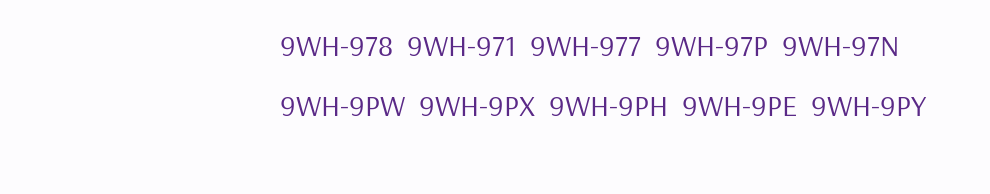9WH-978  9WH-971  9WH-977  9WH-97P  9WH-97N
9WH-9PW  9WH-9PX  9WH-9PH  9WH-9PE  9WH-9PY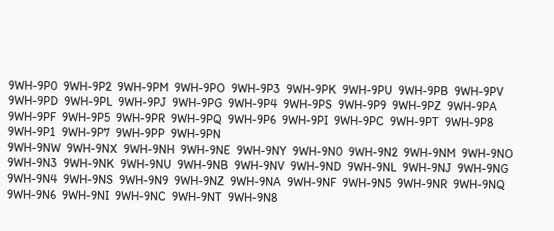9WH-9P0  9WH-9P2  9WH-9PM  9WH-9PO  9WH-9P3  9WH-9PK  9WH-9PU  9WH-9PB  9WH-9PV  9WH-9PD  9WH-9PL  9WH-9PJ  9WH-9PG  9WH-9P4  9WH-9PS  9WH-9P9  9WH-9PZ  9WH-9PA  9WH-9PF  9WH-9P5  9WH-9PR  9WH-9PQ  9WH-9P6  9WH-9PI  9WH-9PC  9WH-9PT  9WH-9P8  9WH-9P1  9WH-9P7  9WH-9PP  9WH-9PN
9WH-9NW  9WH-9NX  9WH-9NH  9WH-9NE  9WH-9NY  9WH-9N0  9WH-9N2  9WH-9NM  9WH-9NO  9WH-9N3  9WH-9NK  9WH-9NU  9WH-9NB  9WH-9NV  9WH-9ND  9WH-9NL  9WH-9NJ  9WH-9NG  9WH-9N4  9WH-9NS  9WH-9N9  9WH-9NZ  9WH-9NA  9WH-9NF  9WH-9N5  9WH-9NR  9WH-9NQ  9WH-9N6  9WH-9NI  9WH-9NC  9WH-9NT  9WH-9N8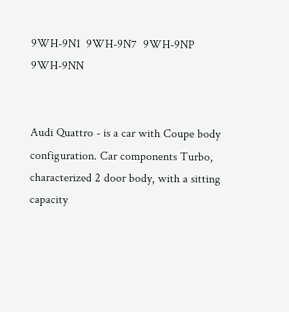9WH-9N1  9WH-9N7  9WH-9NP  9WH-9NN


Audi Quattro - is a car with Coupe body configuration. Car components Turbo, characterized 2 door body, with a sitting capacity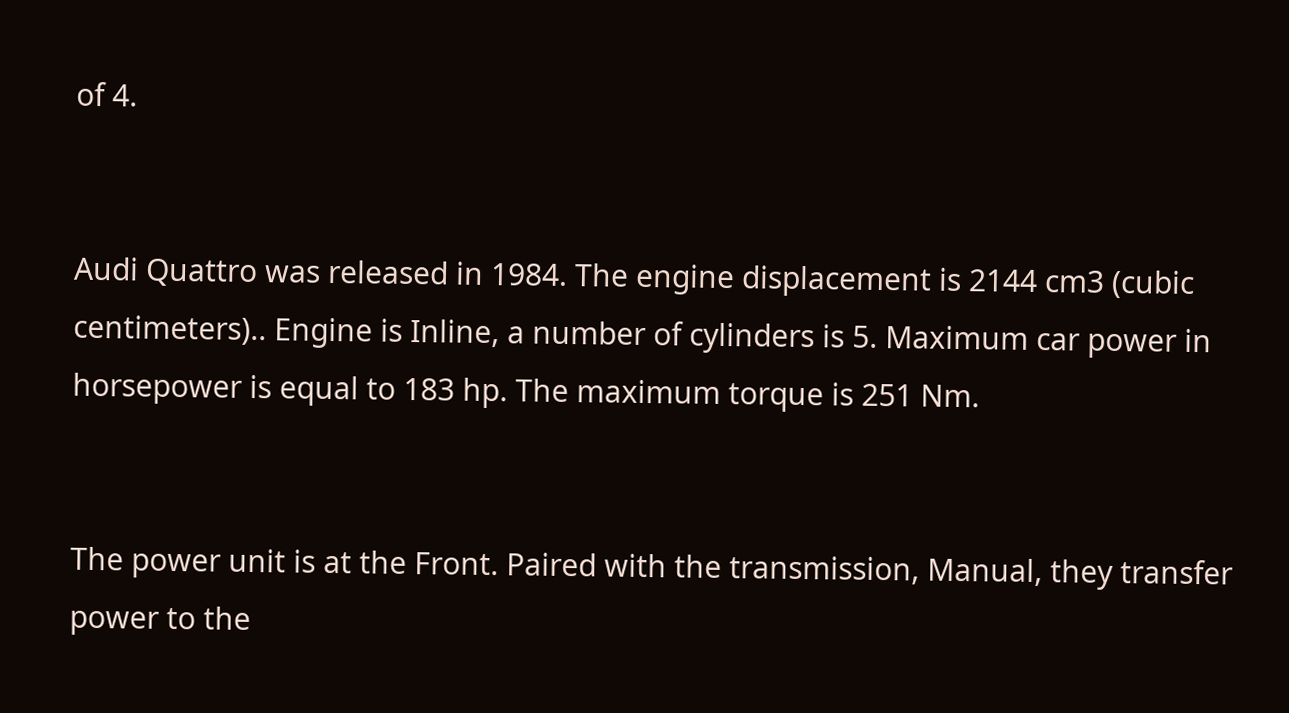of 4.


Audi Quattro was released in 1984. The engine displacement is 2144 cm3 (cubic centimeters).. Engine is Inline, a number of cylinders is 5. Maximum car power in horsepower is equal to 183 hp. The maximum torque is 251 Nm.


The power unit is at the Front. Paired with the transmission, Manual, they transfer power to the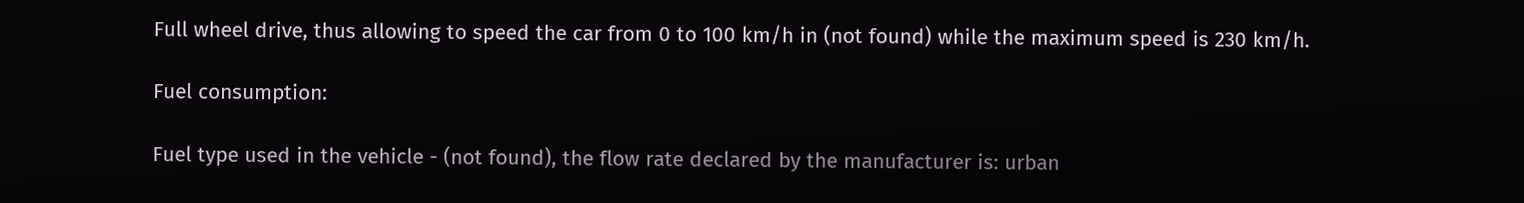Full wheel drive, thus allowing to speed the car from 0 to 100 km/h in (not found) while the maximum speed is 230 km/h.

Fuel consumption:

Fuel type used in the vehicle - (not found), the flow rate declared by the manufacturer is: urban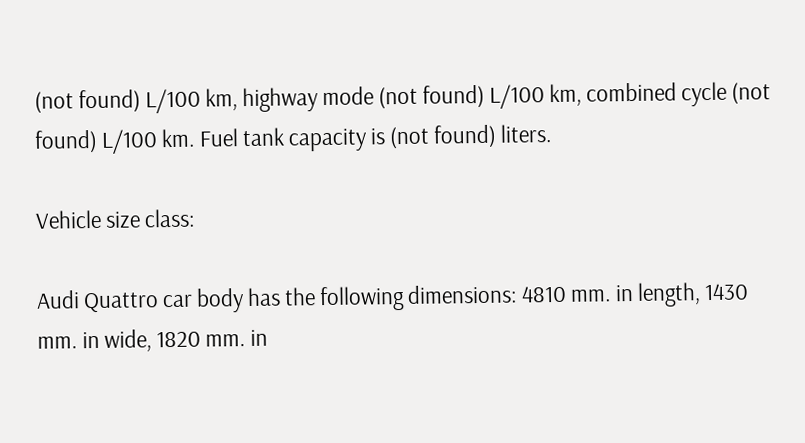(not found) L/100 km, highway mode (not found) L/100 km, combined cycle (not found) L/100 km. Fuel tank capacity is (not found) liters.

Vehicle size class:

Audi Quattro car body has the following dimensions: 4810 mm. in length, 1430 mm. in wide, 1820 mm. in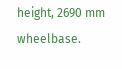height, 2690 mm wheelbase.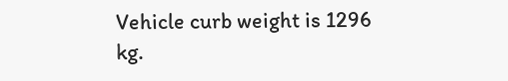Vehicle curb weight is 1296 kg.